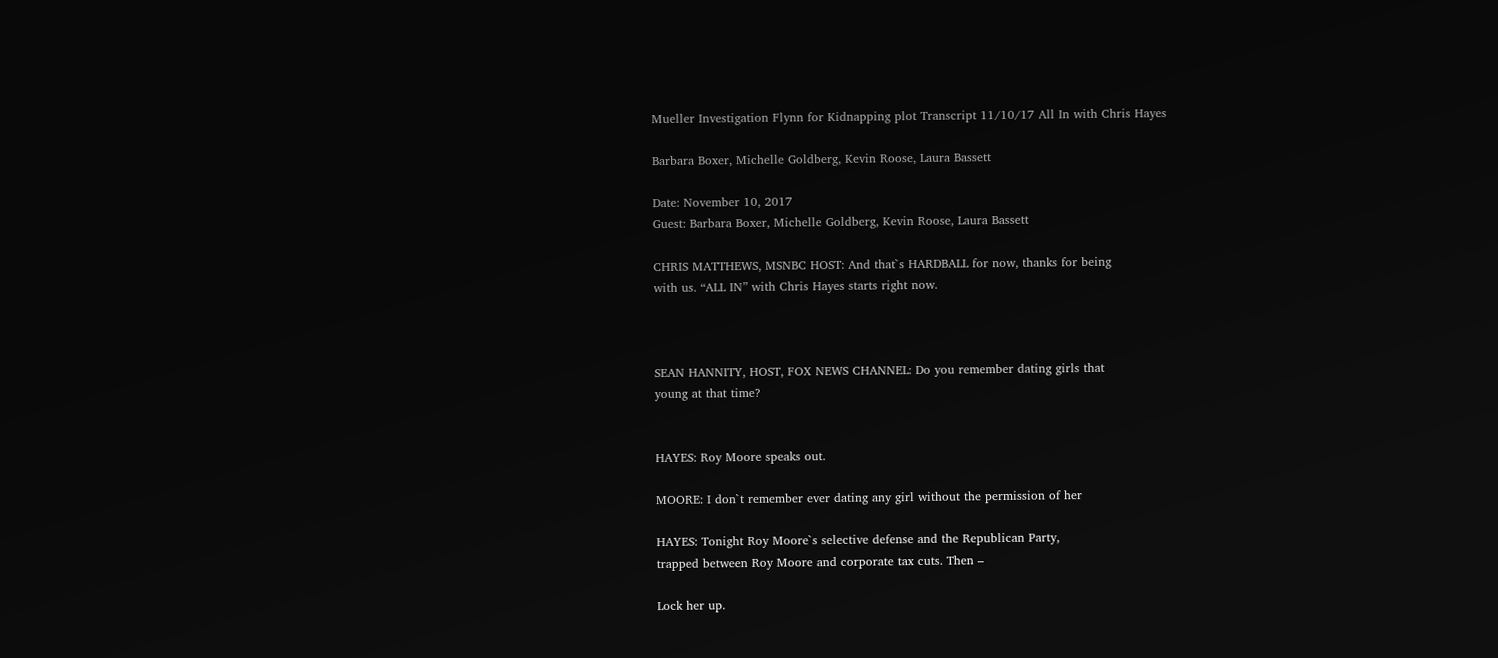Mueller Investigation Flynn for Kidnapping plot Transcript 11/10/17 All In with Chris Hayes

Barbara Boxer, Michelle Goldberg, Kevin Roose, Laura Bassett

Date: November 10, 2017
Guest: Barbara Boxer, Michelle Goldberg, Kevin Roose, Laura Bassett

CHRIS MATTHEWS, MSNBC HOST: And that`s HARDBALL for now, thanks for being
with us. “ALL IN” with Chris Hayes starts right now.



SEAN HANNITY, HOST, FOX NEWS CHANNEL: Do you remember dating girls that
young at that time?


HAYES: Roy Moore speaks out.

MOORE: I don`t remember ever dating any girl without the permission of her

HAYES: Tonight Roy Moore`s selective defense and the Republican Party,
trapped between Roy Moore and corporate tax cuts. Then –

Lock her up.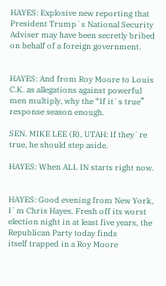HAYES: Explosive new reporting that President Trump`s National Security
Adviser may have been secretly bribed on behalf of a foreign government.


HAYES: And from Roy Moore to Louis C.K. as allegations against powerful
men multiply, why the “If it`s true” response season enough.

SEN. MIKE LEE (R), UTAH: If they`re true, he should step aside.

HAYES: When ALL IN starts right now.


HAYES: Good evening from New York, I`m Chris Hayes. Fresh off its worst
election night in at least five years, the Republican Party today finds
itself trapped in a Roy Moore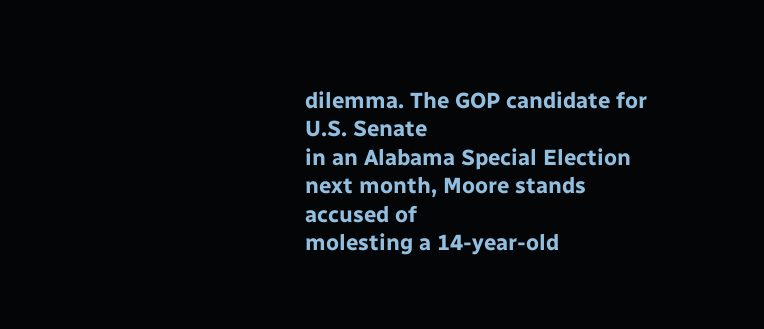dilemma. The GOP candidate for U.S. Senate
in an Alabama Special Election next month, Moore stands accused of
molesting a 14-year-old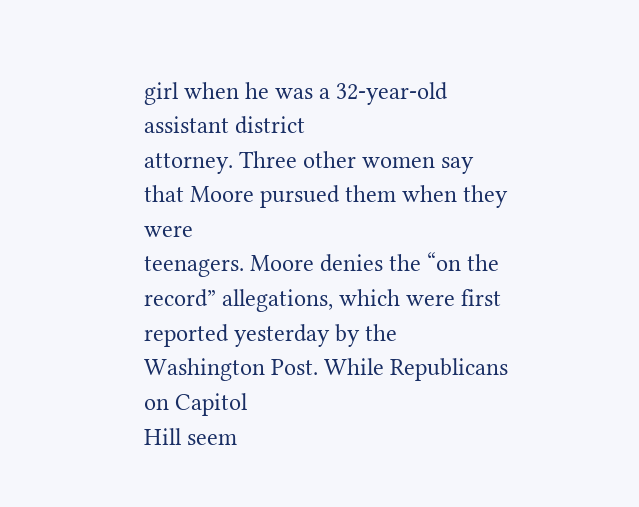girl when he was a 32-year-old assistant district
attorney. Three other women say that Moore pursued them when they were
teenagers. Moore denies the “on the record” allegations, which were first
reported yesterday by the Washington Post. While Republicans on Capitol
Hill seem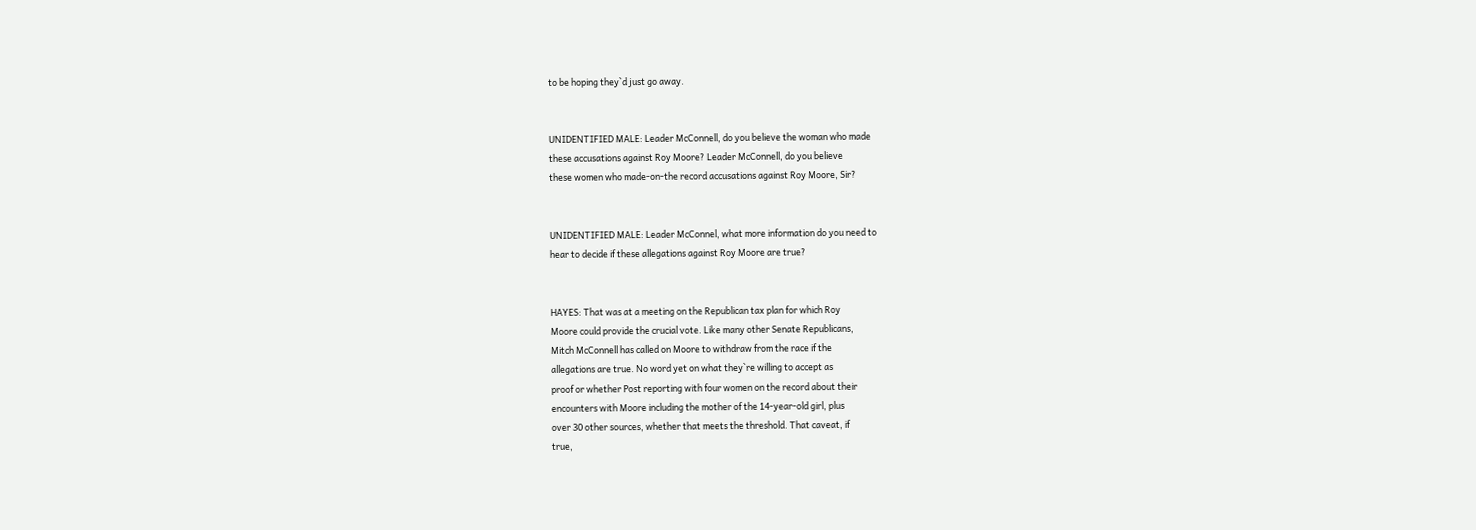to be hoping they`d just go away.


UNIDENTIFIED MALE: Leader McConnell, do you believe the woman who made
these accusations against Roy Moore? Leader McConnell, do you believe
these women who made-on-the record accusations against Roy Moore, Sir?


UNIDENTIFIED MALE: Leader McConnel, what more information do you need to
hear to decide if these allegations against Roy Moore are true?


HAYES: That was at a meeting on the Republican tax plan for which Roy
Moore could provide the crucial vote. Like many other Senate Republicans,
Mitch McConnell has called on Moore to withdraw from the race if the
allegations are true. No word yet on what they`re willing to accept as
proof or whether Post reporting with four women on the record about their
encounters with Moore including the mother of the 14-year-old girl, plus
over 30 other sources, whether that meets the threshold. That caveat, if
true,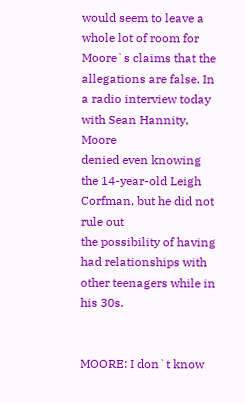would seem to leave a whole lot of room for Moore`s claims that the
allegations are false. In a radio interview today with Sean Hannity, Moore
denied even knowing the 14-year-old Leigh Corfman, but he did not rule out
the possibility of having had relationships with other teenagers while in
his 30s.


MOORE: I don`t know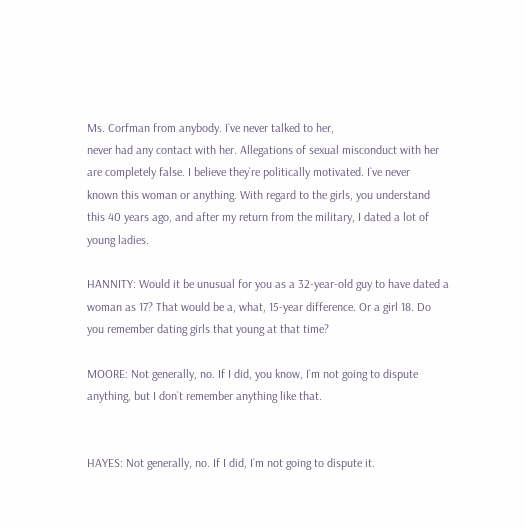Ms. Corfman from anybody. I`ve never talked to her,
never had any contact with her. Allegations of sexual misconduct with her
are completely false. I believe they`re politically motivated. I`ve never
known this woman or anything. With regard to the girls, you understand
this 40 years ago, and after my return from the military, I dated a lot of
young ladies.

HANNITY: Would it be unusual for you as a 32-year-old guy to have dated a
woman as 17? That would be a, what, 15-year difference. Or a girl 18. Do
you remember dating girls that young at that time?

MOORE: Not generally, no. If I did, you know, I`m not going to dispute
anything, but I don`t remember anything like that.


HAYES: Not generally, no. If I did, I`m not going to dispute it.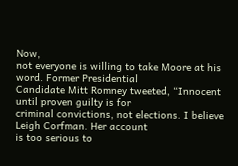Now,
not everyone is willing to take Moore at his word. Former Presidential
Candidate Mitt Romney tweeted, “Innocent until proven guilty is for
criminal convictions, not elections. I believe Leigh Corfman. Her account
is too serious to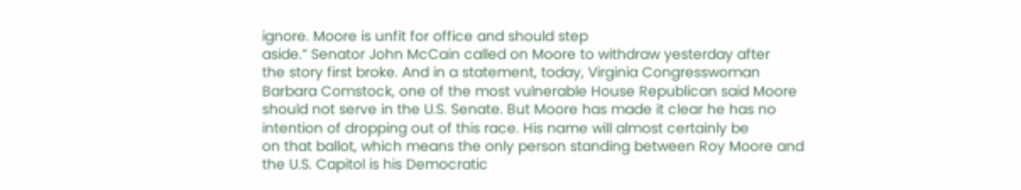ignore. Moore is unfit for office and should step
aside.” Senator John McCain called on Moore to withdraw yesterday after
the story first broke. And in a statement, today, Virginia Congresswoman
Barbara Comstock, one of the most vulnerable House Republican said Moore
should not serve in the U.S. Senate. But Moore has made it clear he has no
intention of dropping out of this race. His name will almost certainly be
on that ballot, which means the only person standing between Roy Moore and
the U.S. Capitol is his Democratic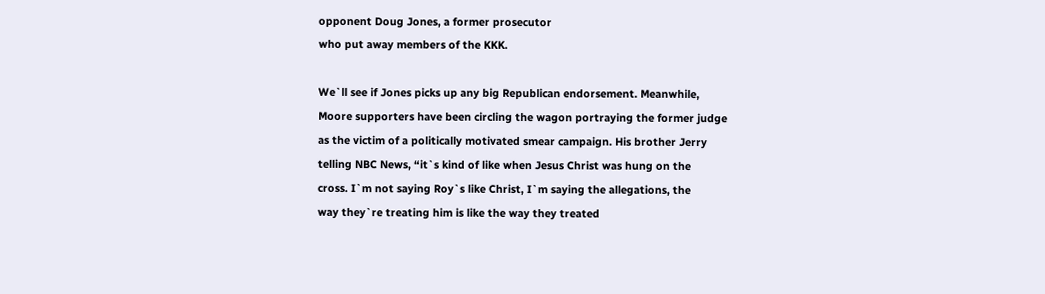opponent Doug Jones, a former prosecutor
who put away members of the KKK.

We`ll see if Jones picks up any big Republican endorsement. Meanwhile,
Moore supporters have been circling the wagon portraying the former judge
as the victim of a politically motivated smear campaign. His brother Jerry
telling NBC News, “it`s kind of like when Jesus Christ was hung on the
cross. I`m not saying Roy`s like Christ, I`m saying the allegations, the
way they`re treating him is like the way they treated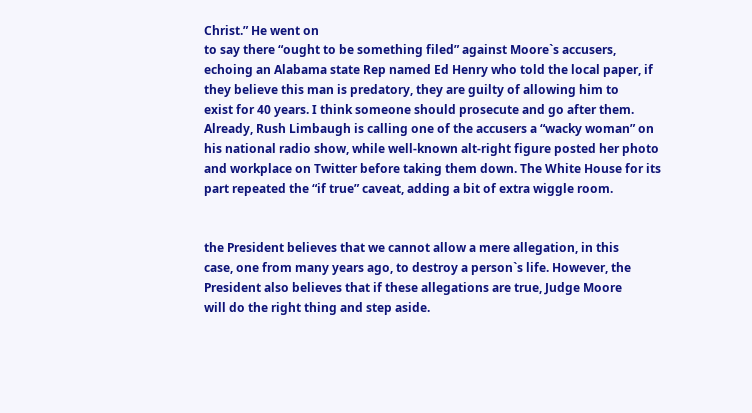Christ.” He went on
to say there “ought to be something filed” against Moore`s accusers,
echoing an Alabama state Rep named Ed Henry who told the local paper, if
they believe this man is predatory, they are guilty of allowing him to
exist for 40 years. I think someone should prosecute and go after them.
Already, Rush Limbaugh is calling one of the accusers a “wacky woman” on
his national radio show, while well-known alt-right figure posted her photo
and workplace on Twitter before taking them down. The White House for its
part repeated the “if true” caveat, adding a bit of extra wiggle room.


the President believes that we cannot allow a mere allegation, in this
case, one from many years ago, to destroy a person`s life. However, the
President also believes that if these allegations are true, Judge Moore
will do the right thing and step aside.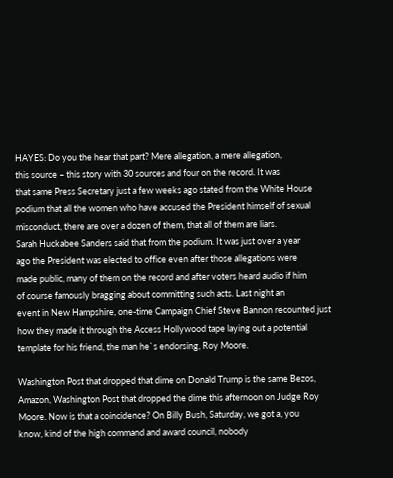HAYES: Do you the hear that part? Mere allegation, a mere allegation,
this source – this story with 30 sources and four on the record. It was
that same Press Secretary just a few weeks ago stated from the White House
podium that all the women who have accused the President himself of sexual
misconduct, there are over a dozen of them, that all of them are liars.
Sarah Huckabee Sanders said that from the podium. It was just over a year
ago the President was elected to office even after those allegations were
made public, many of them on the record and after voters heard audio if him
of course famously bragging about committing such acts. Last night an
event in New Hampshire, one-time Campaign Chief Steve Bannon recounted just
how they made it through the Access Hollywood tape laying out a potential
template for his friend, the man he`s endorsing, Roy Moore.

Washington Post that dropped that dime on Donald Trump is the same Bezos,
Amazon, Washington Post that dropped the dime this afternoon on Judge Roy
Moore. Now is that a coincidence? On Billy Bush, Saturday, we got a, you
know, kind of the high command and award council, nobody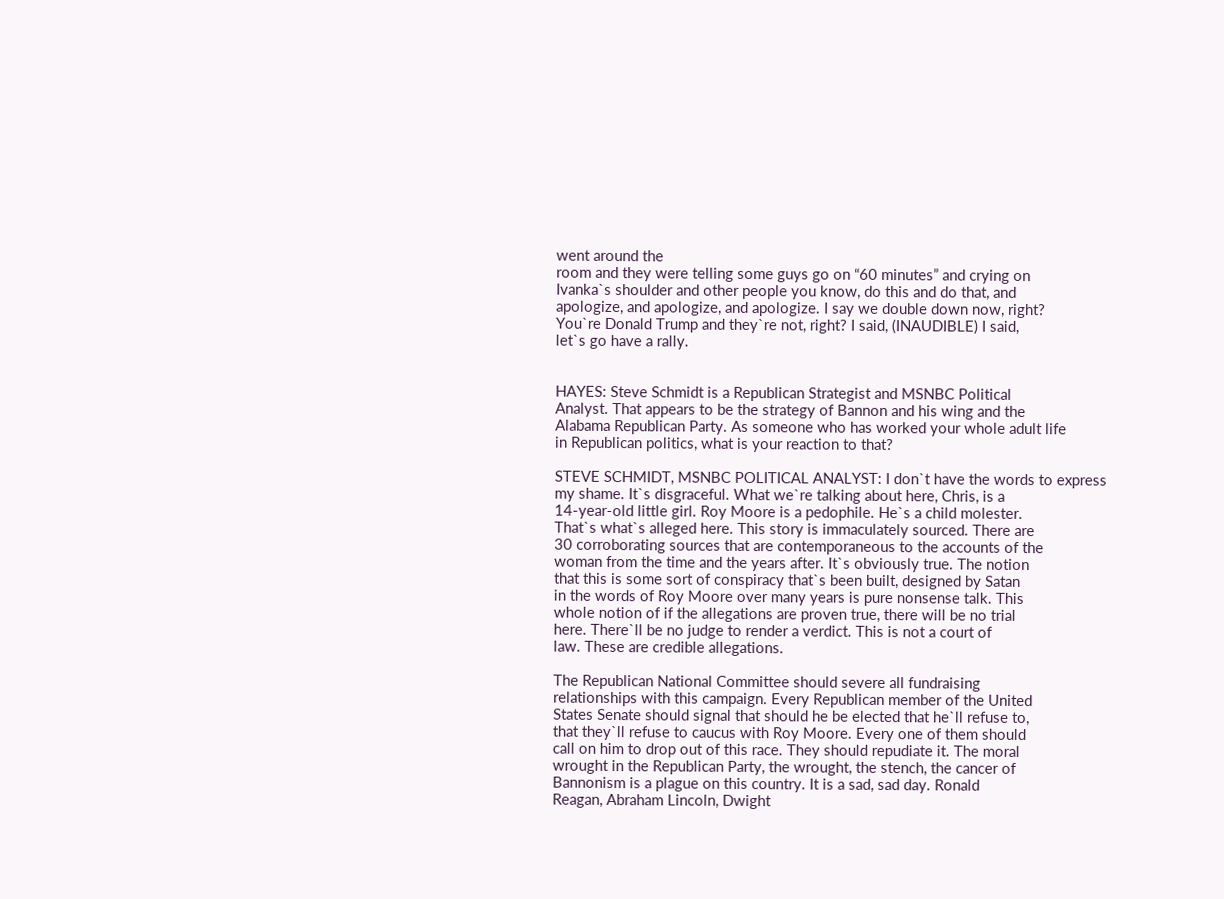went around the
room and they were telling some guys go on “60 minutes” and crying on
Ivanka`s shoulder and other people you know, do this and do that, and
apologize, and apologize, and apologize. I say we double down now, right?
You`re Donald Trump and they`re not, right? I said, (INAUDIBLE) I said,
let`s go have a rally.


HAYES: Steve Schmidt is a Republican Strategist and MSNBC Political
Analyst. That appears to be the strategy of Bannon and his wing and the
Alabama Republican Party. As someone who has worked your whole adult life
in Republican politics, what is your reaction to that?

STEVE SCHMIDT, MSNBC POLITICAL ANALYST: I don`t have the words to express
my shame. It`s disgraceful. What we`re talking about here, Chris, is a
14-year-old little girl. Roy Moore is a pedophile. He`s a child molester.
That`s what`s alleged here. This story is immaculately sourced. There are
30 corroborating sources that are contemporaneous to the accounts of the
woman from the time and the years after. It`s obviously true. The notion
that this is some sort of conspiracy that`s been built, designed by Satan
in the words of Roy Moore over many years is pure nonsense talk. This
whole notion of if the allegations are proven true, there will be no trial
here. There`ll be no judge to render a verdict. This is not a court of
law. These are credible allegations.

The Republican National Committee should severe all fundraising
relationships with this campaign. Every Republican member of the United
States Senate should signal that should he be elected that he`ll refuse to,
that they`ll refuse to caucus with Roy Moore. Every one of them should
call on him to drop out of this race. They should repudiate it. The moral
wrought in the Republican Party, the wrought, the stench, the cancer of
Bannonism is a plague on this country. It is a sad, sad day. Ronald
Reagan, Abraham Lincoln, Dwight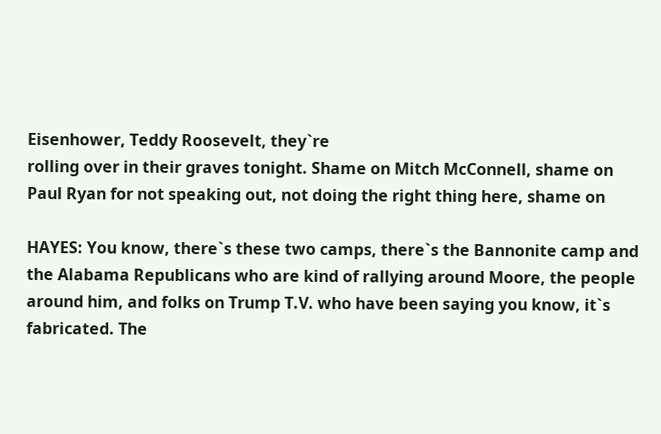Eisenhower, Teddy Roosevelt, they`re
rolling over in their graves tonight. Shame on Mitch McConnell, shame on
Paul Ryan for not speaking out, not doing the right thing here, shame on

HAYES: You know, there`s these two camps, there`s the Bannonite camp and
the Alabama Republicans who are kind of rallying around Moore, the people
around him, and folks on Trump T.V. who have been saying you know, it`s
fabricated. The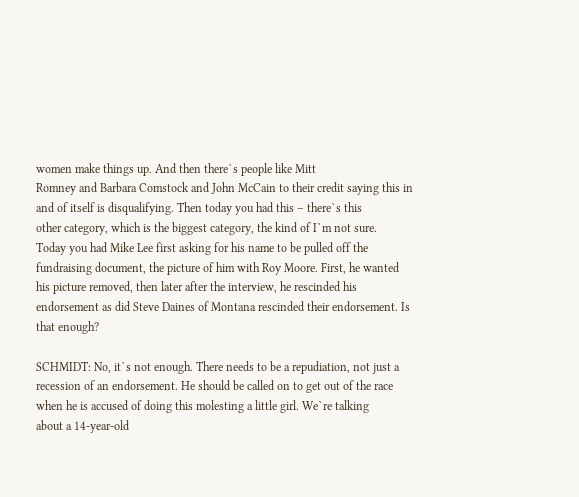women make things up. And then there`s people like Mitt
Romney and Barbara Comstock and John McCain to their credit saying this in
and of itself is disqualifying. Then today you had this – there`s this
other category, which is the biggest category, the kind of I`m not sure.
Today you had Mike Lee first asking for his name to be pulled off the
fundraising document, the picture of him with Roy Moore. First, he wanted
his picture removed, then later after the interview, he rescinded his
endorsement as did Steve Daines of Montana rescinded their endorsement. Is
that enough?

SCHMIDT: No, it`s not enough. There needs to be a repudiation, not just a
recession of an endorsement. He should be called on to get out of the race
when he is accused of doing this molesting a little girl. We`re talking
about a 14-year-old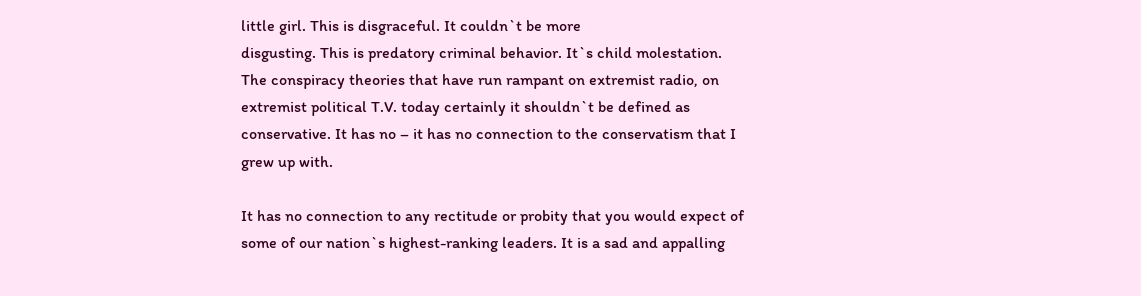little girl. This is disgraceful. It couldn`t be more
disgusting. This is predatory criminal behavior. It`s child molestation.
The conspiracy theories that have run rampant on extremist radio, on
extremist political T.V. today certainly it shouldn`t be defined as
conservative. It has no – it has no connection to the conservatism that I
grew up with.

It has no connection to any rectitude or probity that you would expect of
some of our nation`s highest-ranking leaders. It is a sad and appalling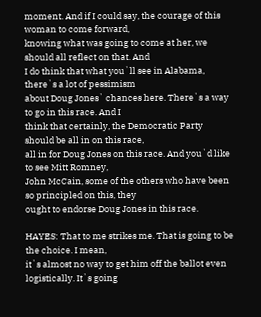moment. And if I could say, the courage of this woman to come forward,
knowing what was going to come at her, we should all reflect on that. And
I do think that what you`ll see in Alabama, there`s a lot of pessimism
about Doug Jones` chances here. There`s a way to go in this race. And I
think that certainly, the Democratic Party should be all in on this race,
all in for Doug Jones on this race. And you`d like to see Mitt Romney,
John McCain, some of the others who have been so principled on this, they
ought to endorse Doug Jones in this race.

HAYES: That to me strikes me. That is going to be the choice. I mean,
it`s almost no way to get him off the ballot even logistically. It`s going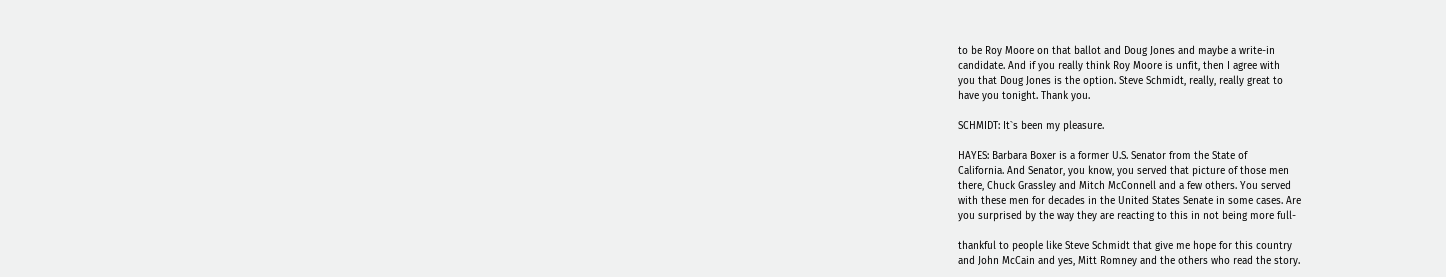to be Roy Moore on that ballot and Doug Jones and maybe a write-in
candidate. And if you really think Roy Moore is unfit, then I agree with
you that Doug Jones is the option. Steve Schmidt, really, really great to
have you tonight. Thank you.

SCHMIDT: It`s been my pleasure.

HAYES: Barbara Boxer is a former U.S. Senator from the State of
California. And Senator, you know, you served that picture of those men
there, Chuck Grassley and Mitch McConnell and a few others. You served
with these men for decades in the United States Senate in some cases. Are
you surprised by the way they are reacting to this in not being more full-

thankful to people like Steve Schmidt that give me hope for this country
and John McCain and yes, Mitt Romney and the others who read the story.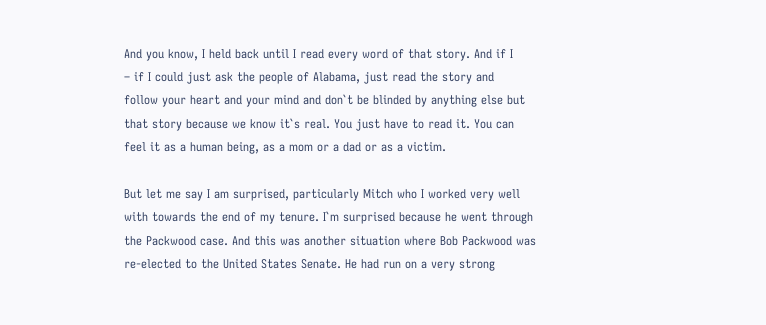And you know, I held back until I read every word of that story. And if I
– if I could just ask the people of Alabama, just read the story and
follow your heart and your mind and don`t be blinded by anything else but
that story because we know it`s real. You just have to read it. You can
feel it as a human being, as a mom or a dad or as a victim.

But let me say I am surprised, particularly Mitch who I worked very well
with towards the end of my tenure. I`m surprised because he went through
the Packwood case. And this was another situation where Bob Packwood was
re-elected to the United States Senate. He had run on a very strong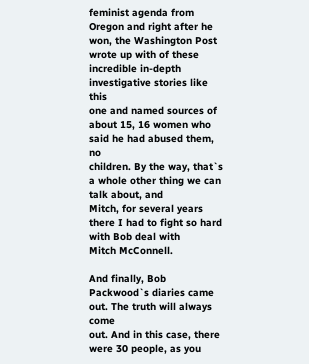feminist agenda from Oregon and right after he won, the Washington Post
wrote up with of these incredible in-depth investigative stories like this
one and named sources of about 15, 16 women who said he had abused them, no
children. By the way, that`s a whole other thing we can talk about, and
Mitch, for several years there I had to fight so hard with Bob deal with
Mitch McConnell.

And finally, Bob Packwood`s diaries came out. The truth will always come
out. And in this case, there were 30 people, as you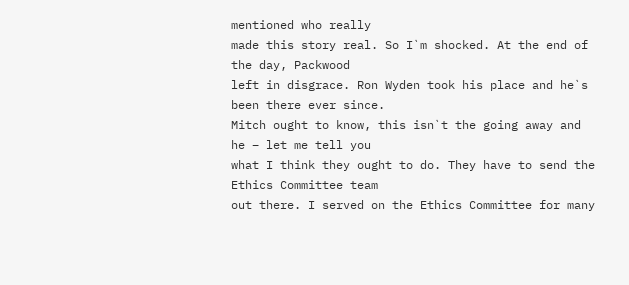mentioned who really
made this story real. So I`m shocked. At the end of the day, Packwood
left in disgrace. Ron Wyden took his place and he`s been there ever since.
Mitch ought to know, this isn`t the going away and he – let me tell you
what I think they ought to do. They have to send the Ethics Committee team
out there. I served on the Ethics Committee for many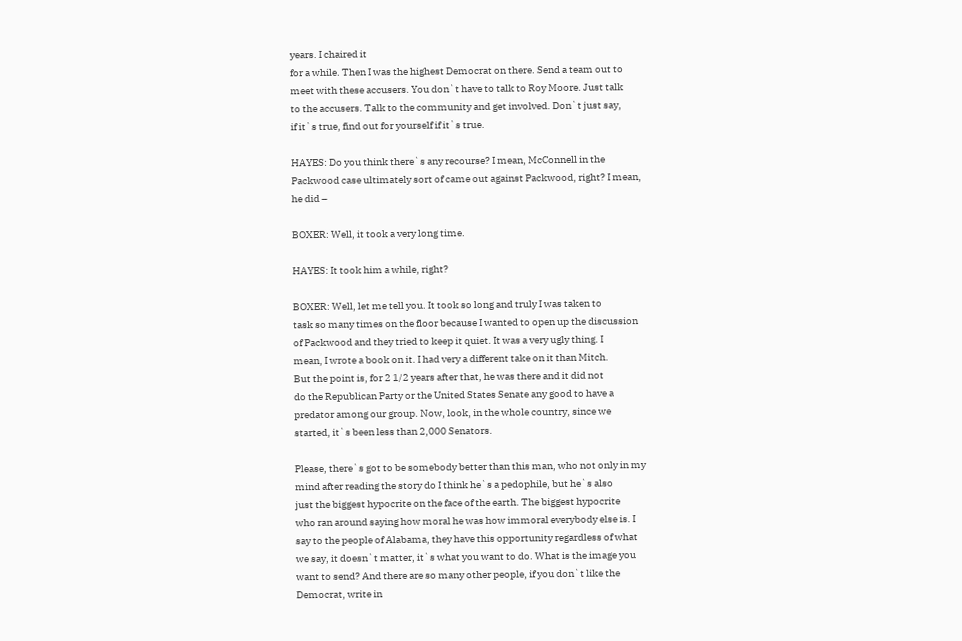years. I chaired it
for a while. Then I was the highest Democrat on there. Send a team out to
meet with these accusers. You don`t have to talk to Roy Moore. Just talk
to the accusers. Talk to the community and get involved. Don`t just say,
if it`s true, find out for yourself if it`s true.

HAYES: Do you think there`s any recourse? I mean, McConnell in the
Packwood case ultimately sort of came out against Packwood, right? I mean,
he did –

BOXER: Well, it took a very long time.

HAYES: It took him a while, right?

BOXER: Well, let me tell you. It took so long and truly I was taken to
task so many times on the floor because I wanted to open up the discussion
of Packwood and they tried to keep it quiet. It was a very ugly thing. I
mean, I wrote a book on it. I had very a different take on it than Mitch.
But the point is, for 2 1/2 years after that, he was there and it did not
do the Republican Party or the United States Senate any good to have a
predator among our group. Now, look, in the whole country, since we
started, it`s been less than 2,000 Senators.

Please, there`s got to be somebody better than this man, who not only in my
mind after reading the story do I think he`s a pedophile, but he`s also
just the biggest hypocrite on the face of the earth. The biggest hypocrite
who ran around saying how moral he was how immoral everybody else is. I
say to the people of Alabama, they have this opportunity regardless of what
we say, it doesn`t matter, it`s what you want to do. What is the image you
want to send? And there are so many other people, if you don`t like the
Democrat, write in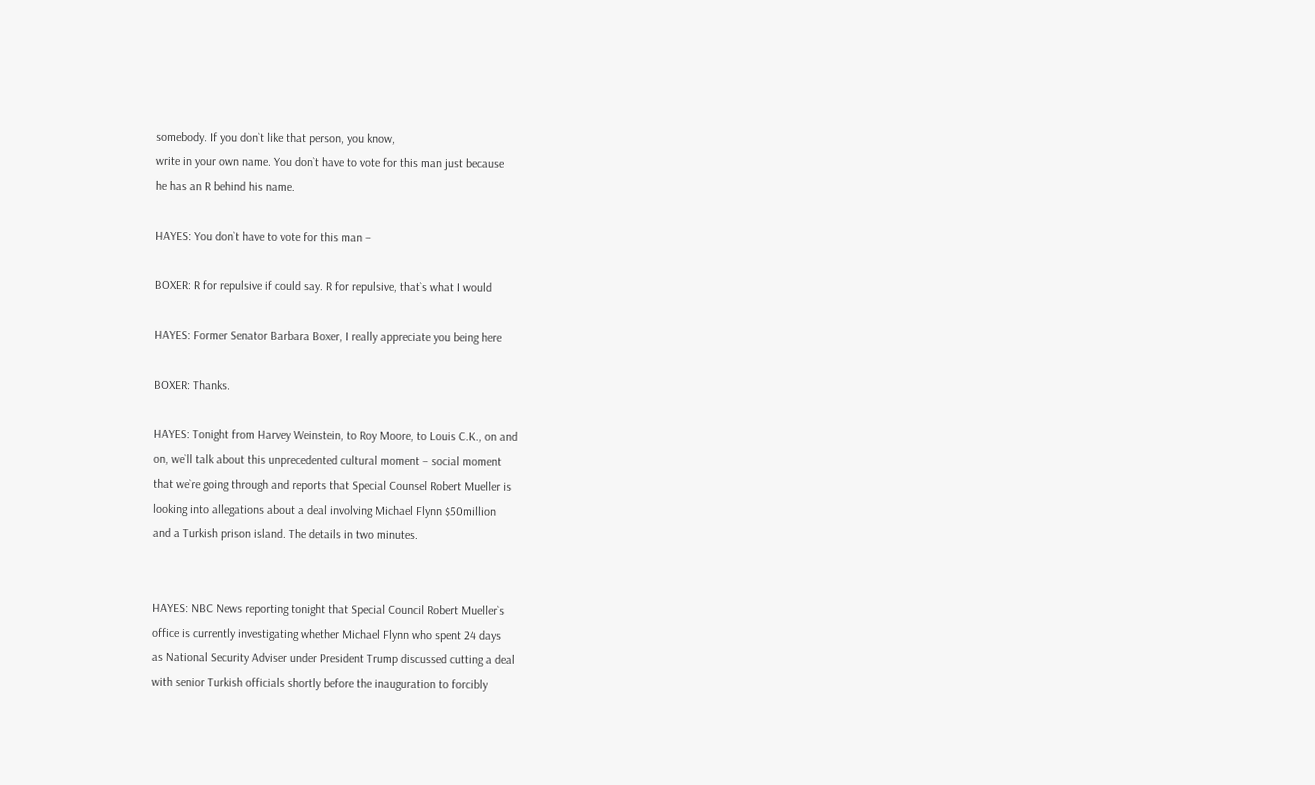somebody. If you don`t like that person, you know,
write in your own name. You don`t have to vote for this man just because
he has an R behind his name.

HAYES: You don`t have to vote for this man –

BOXER: R for repulsive if could say. R for repulsive, that`s what I would

HAYES: Former Senator Barbara Boxer, I really appreciate you being here

BOXER: Thanks.

HAYES: Tonight from Harvey Weinstein, to Roy Moore, to Louis C.K., on and
on, we`ll talk about this unprecedented cultural moment – social moment
that we`re going through and reports that Special Counsel Robert Mueller is
looking into allegations about a deal involving Michael Flynn $50million
and a Turkish prison island. The details in two minutes.


HAYES: NBC News reporting tonight that Special Council Robert Mueller`s
office is currently investigating whether Michael Flynn who spent 24 days
as National Security Adviser under President Trump discussed cutting a deal
with senior Turkish officials shortly before the inauguration to forcibly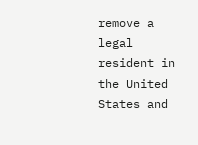remove a legal resident in the United States and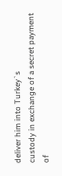deliver him into Turkey`s
custody in exchange of a secret payment of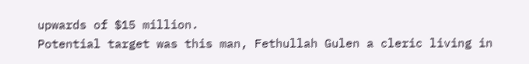upwards of $15 million.
Potential target was this man, Fethullah Gulen a cleric living in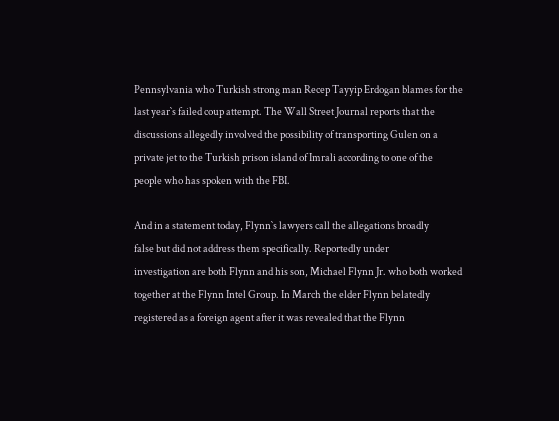Pennsylvania who Turkish strong man Recep Tayyip Erdogan blames for the
last year`s failed coup attempt. The Wall Street Journal reports that the
discussions allegedly involved the possibility of transporting Gulen on a
private jet to the Turkish prison island of Imrali according to one of the
people who has spoken with the FBI.

And in a statement today, Flynn`s lawyers call the allegations broadly
false but did not address them specifically. Reportedly under
investigation are both Flynn and his son, Michael Flynn Jr. who both worked
together at the Flynn Intel Group. In March the elder Flynn belatedly
registered as a foreign agent after it was revealed that the Flynn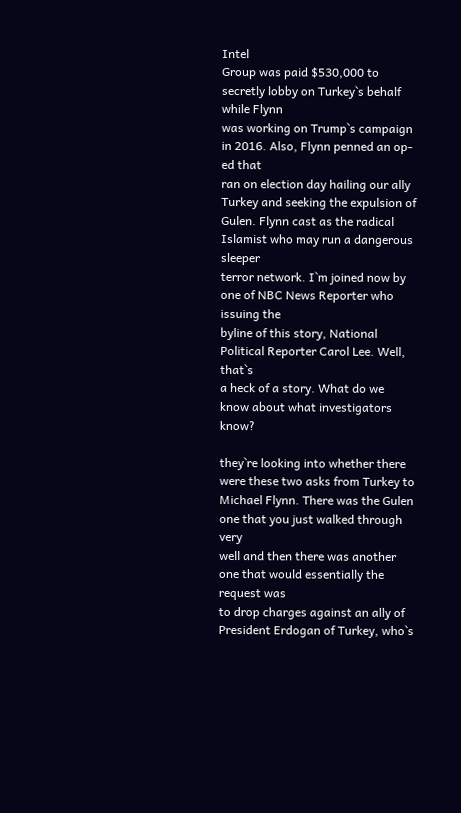Intel
Group was paid $530,000 to secretly lobby on Turkey`s behalf while Flynn
was working on Trump`s campaign in 2016. Also, Flynn penned an op-ed that
ran on election day hailing our ally Turkey and seeking the expulsion of
Gulen. Flynn cast as the radical Islamist who may run a dangerous sleeper
terror network. I`m joined now by one of NBC News Reporter who issuing the
byline of this story, National Political Reporter Carol Lee. Well, that`s
a heck of a story. What do we know about what investigators know?

they`re looking into whether there were these two asks from Turkey to
Michael Flynn. There was the Gulen one that you just walked through very
well and then there was another one that would essentially the request was
to drop charges against an ally of President Erdogan of Turkey, who`s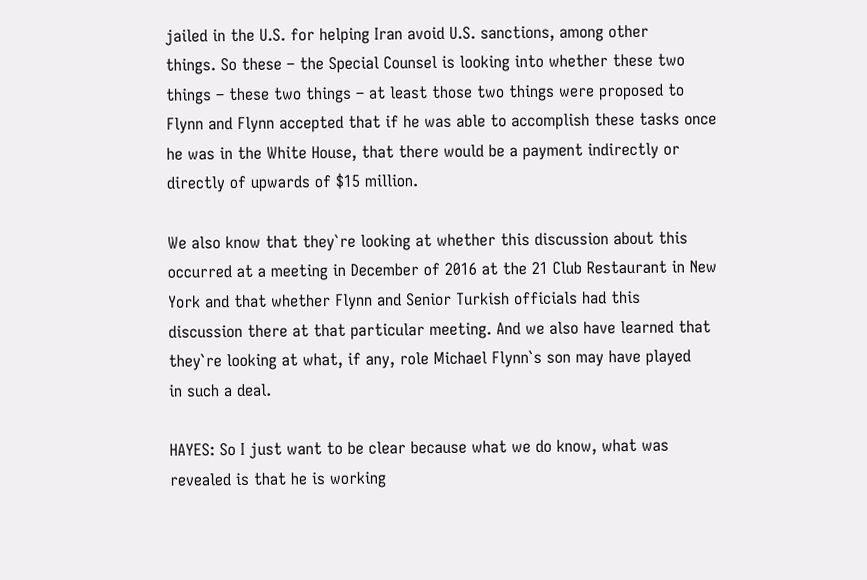jailed in the U.S. for helping Iran avoid U.S. sanctions, among other
things. So these – the Special Counsel is looking into whether these two
things – these two things – at least those two things were proposed to
Flynn and Flynn accepted that if he was able to accomplish these tasks once
he was in the White House, that there would be a payment indirectly or
directly of upwards of $15 million.

We also know that they`re looking at whether this discussion about this
occurred at a meeting in December of 2016 at the 21 Club Restaurant in New
York and that whether Flynn and Senior Turkish officials had this
discussion there at that particular meeting. And we also have learned that
they`re looking at what, if any, role Michael Flynn`s son may have played
in such a deal.

HAYES: So I just want to be clear because what we do know, what was
revealed is that he is working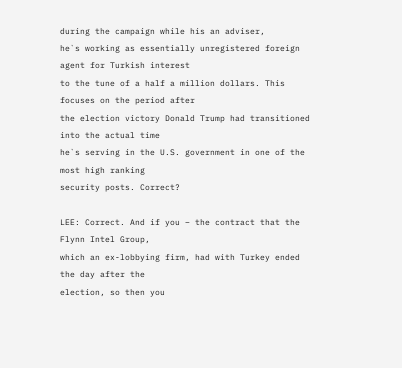during the campaign while his an adviser,
he`s working as essentially unregistered foreign agent for Turkish interest
to the tune of a half a million dollars. This focuses on the period after
the election victory Donald Trump had transitioned into the actual time
he`s serving in the U.S. government in one of the most high ranking
security posts. Correct?

LEE: Correct. And if you – the contract that the Flynn Intel Group,
which an ex-lobbying firm, had with Turkey ended the day after the
election, so then you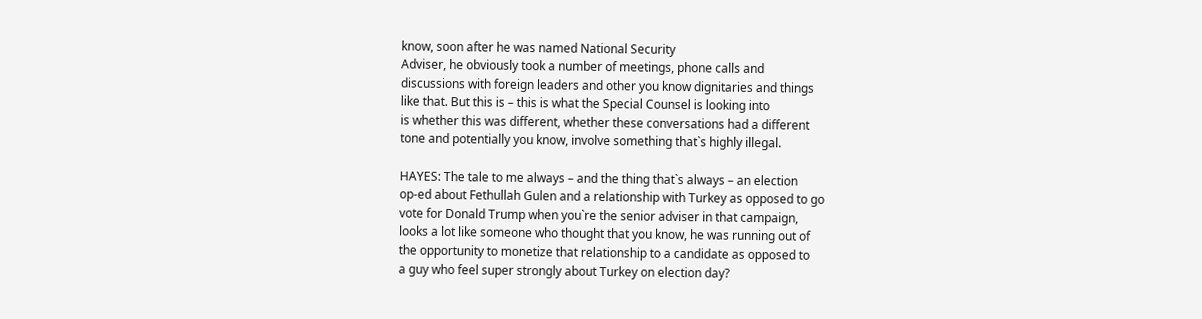know, soon after he was named National Security
Adviser, he obviously took a number of meetings, phone calls and
discussions with foreign leaders and other you know dignitaries and things
like that. But this is – this is what the Special Counsel is looking into
is whether this was different, whether these conversations had a different
tone and potentially you know, involve something that`s highly illegal.

HAYES: The tale to me always – and the thing that`s always – an election
op-ed about Fethullah Gulen and a relationship with Turkey as opposed to go
vote for Donald Trump when you`re the senior adviser in that campaign,
looks a lot like someone who thought that you know, he was running out of
the opportunity to monetize that relationship to a candidate as opposed to
a guy who feel super strongly about Turkey on election day?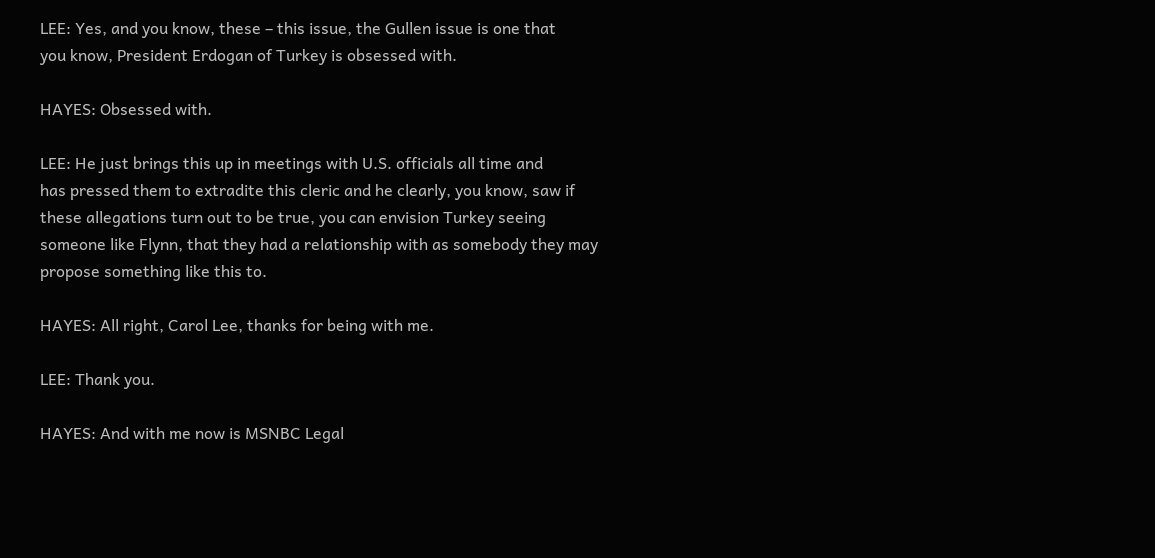LEE: Yes, and you know, these – this issue, the Gullen issue is one that
you know, President Erdogan of Turkey is obsessed with.

HAYES: Obsessed with.

LEE: He just brings this up in meetings with U.S. officials all time and
has pressed them to extradite this cleric and he clearly, you know, saw if
these allegations turn out to be true, you can envision Turkey seeing
someone like Flynn, that they had a relationship with as somebody they may
propose something like this to.

HAYES: All right, Carol Lee, thanks for being with me.

LEE: Thank you.

HAYES: And with me now is MSNBC Legal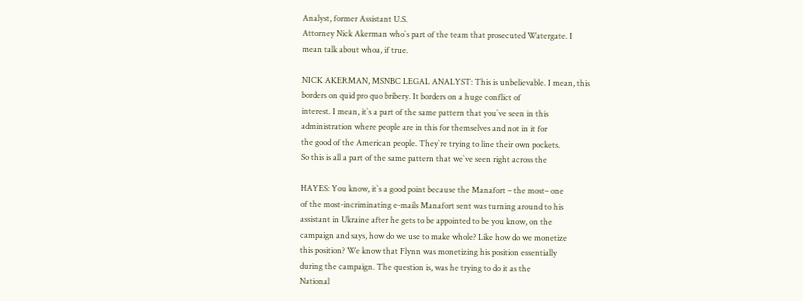Analyst, former Assistant U.S.
Attorney Nick Akerman who`s part of the team that prosecuted Watergate. I
mean talk about whoa, if true.

NICK AKERMAN, MSNBC LEGAL ANALYST: This is unbelievable. I mean, this
borders on quid pro quo bribery. It borders on a huge conflict of
interest. I mean, it`s a part of the same pattern that you`ve seen in this
administration where people are in this for themselves and not in it for
the good of the American people. They`re trying to line their own pockets.
So this is all a part of the same pattern that we`ve seen right across the

HAYES: You know, it`s a good point because the Manafort – the most– one
of the most-incriminating e-mails Manafort sent was turning around to his
assistant in Ukraine after he gets to be appointed to be you know, on the
campaign and says, how do we use to make whole? Like how do we monetize
this position? We know that Flynn was monetizing his position essentially
during the campaign. The question is, was he trying to do it as the
National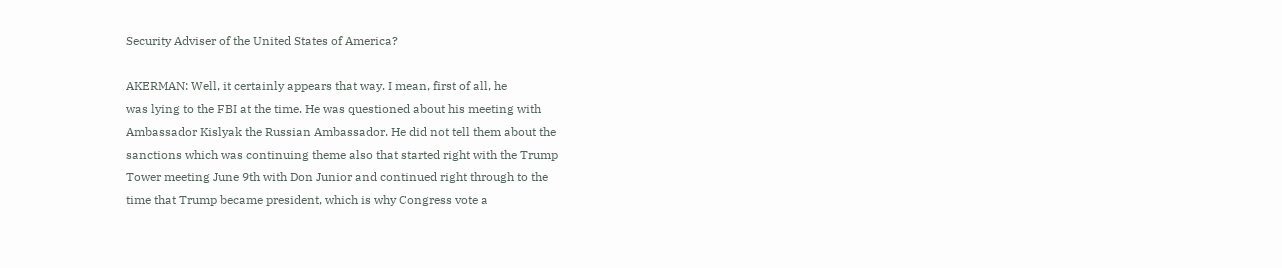Security Adviser of the United States of America?

AKERMAN: Well, it certainly appears that way. I mean, first of all, he
was lying to the FBI at the time. He was questioned about his meeting with
Ambassador Kislyak the Russian Ambassador. He did not tell them about the
sanctions which was continuing theme also that started right with the Trump
Tower meeting June 9th with Don Junior and continued right through to the
time that Trump became president, which is why Congress vote a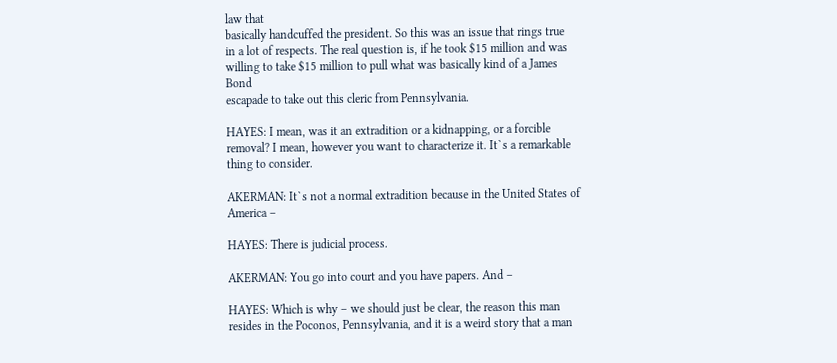law that
basically handcuffed the president. So this was an issue that rings true
in a lot of respects. The real question is, if he took $15 million and was
willing to take $15 million to pull what was basically kind of a James Bond
escapade to take out this cleric from Pennsylvania.

HAYES: I mean, was it an extradition or a kidnapping, or a forcible
removal? I mean, however you want to characterize it. It`s a remarkable
thing to consider.

AKERMAN: It`s not a normal extradition because in the United States of
America –

HAYES: There is judicial process.

AKERMAN: You go into court and you have papers. And –

HAYES: Which is why – we should just be clear, the reason this man
resides in the Poconos, Pennsylvania, and it is a weird story that a man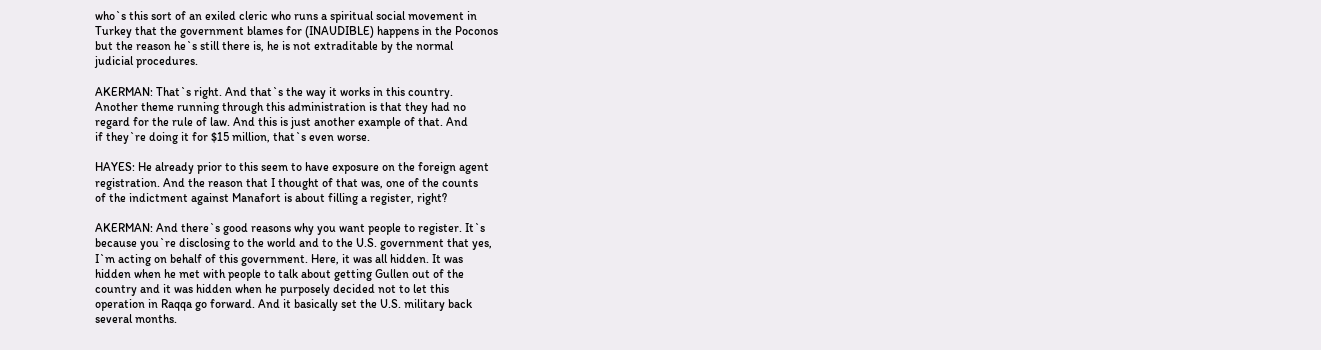who`s this sort of an exiled cleric who runs a spiritual social movement in
Turkey that the government blames for (INAUDIBLE) happens in the Poconos
but the reason he`s still there is, he is not extraditable by the normal
judicial procedures.

AKERMAN: That`s right. And that`s the way it works in this country.
Another theme running through this administration is that they had no
regard for the rule of law. And this is just another example of that. And
if they`re doing it for $15 million, that`s even worse.

HAYES: He already prior to this seem to have exposure on the foreign agent
registration. And the reason that I thought of that was, one of the counts
of the indictment against Manafort is about filling a register, right?

AKERMAN: And there`s good reasons why you want people to register. It`s
because you`re disclosing to the world and to the U.S. government that yes,
I`m acting on behalf of this government. Here, it was all hidden. It was
hidden when he met with people to talk about getting Gullen out of the
country and it was hidden when he purposely decided not to let this
operation in Raqqa go forward. And it basically set the U.S. military back
several months.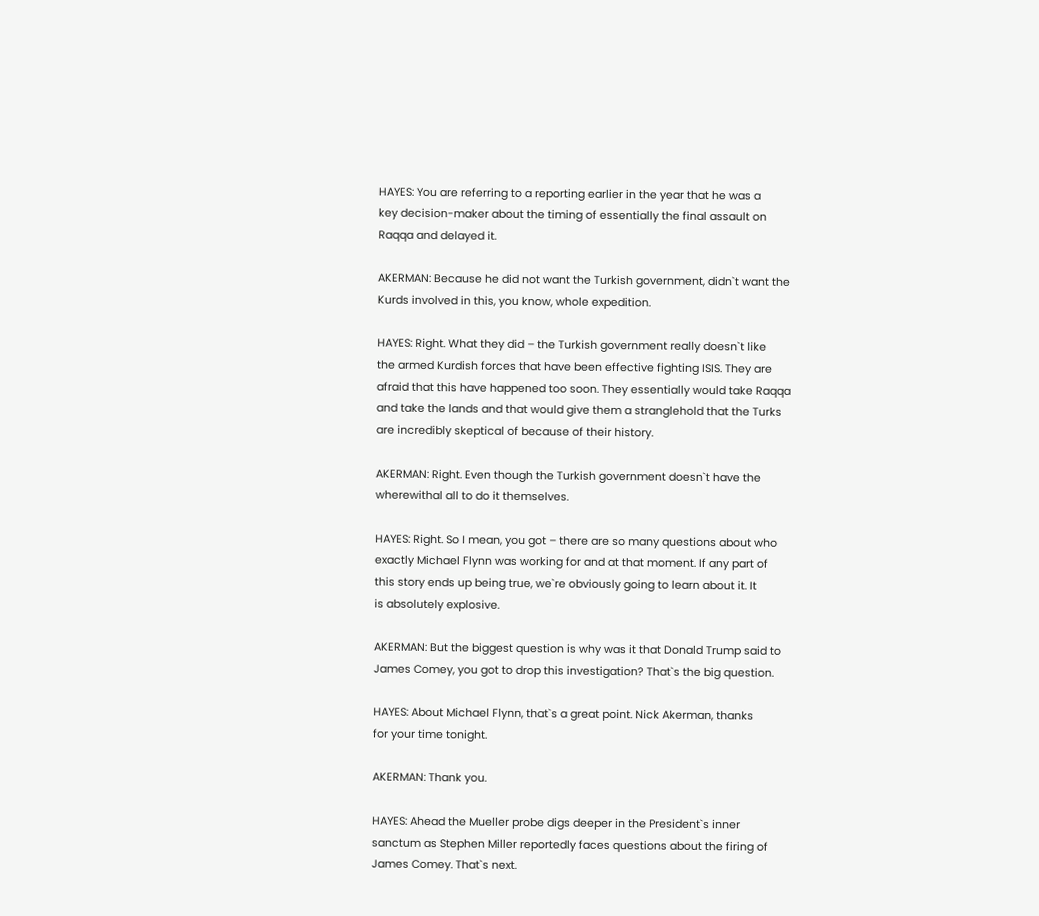HAYES: You are referring to a reporting earlier in the year that he was a
key decision-maker about the timing of essentially the final assault on
Raqqa and delayed it.

AKERMAN: Because he did not want the Turkish government, didn`t want the
Kurds involved in this, you know, whole expedition.

HAYES: Right. What they did – the Turkish government really doesn`t like
the armed Kurdish forces that have been effective fighting ISIS. They are
afraid that this have happened too soon. They essentially would take Raqqa
and take the lands and that would give them a stranglehold that the Turks
are incredibly skeptical of because of their history.

AKERMAN: Right. Even though the Turkish government doesn`t have the
wherewithal all to do it themselves.

HAYES: Right. So I mean, you got – there are so many questions about who
exactly Michael Flynn was working for and at that moment. If any part of
this story ends up being true, we`re obviously going to learn about it. It
is absolutely explosive.

AKERMAN: But the biggest question is why was it that Donald Trump said to
James Comey, you got to drop this investigation? That`s the big question.

HAYES: About Michael Flynn, that`s a great point. Nick Akerman, thanks
for your time tonight.

AKERMAN: Thank you.

HAYES: Ahead the Mueller probe digs deeper in the President`s inner
sanctum as Stephen Miller reportedly faces questions about the firing of
James Comey. That`s next.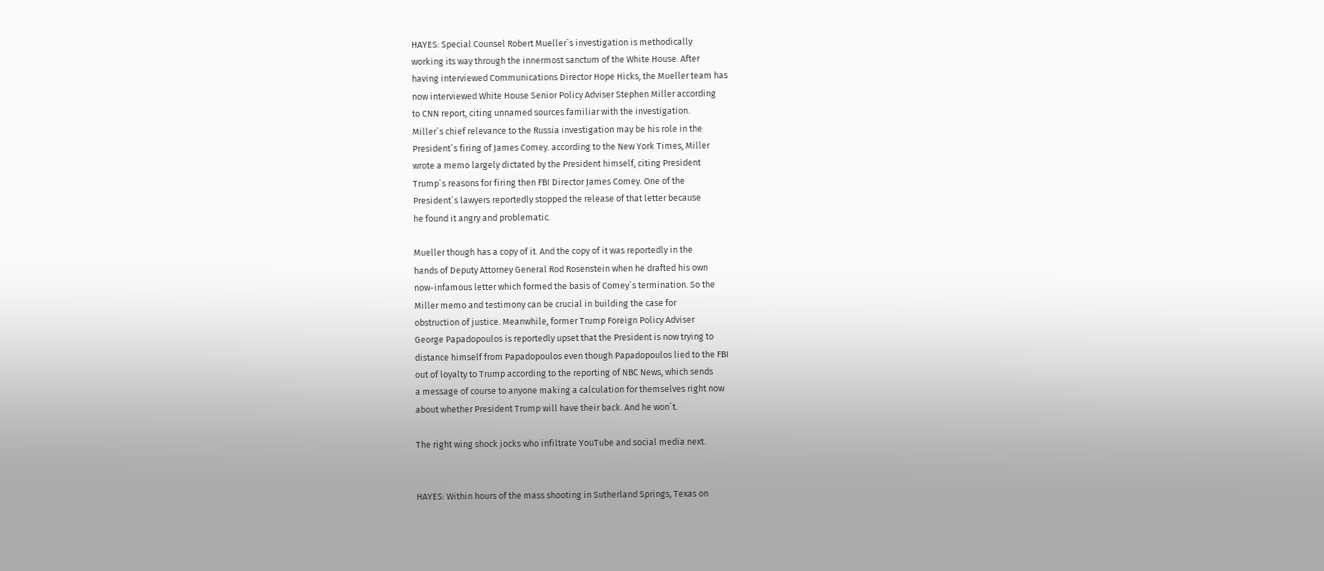HAYES: Special Counsel Robert Mueller`s investigation is methodically
working its way through the innermost sanctum of the White House. After
having interviewed Communications Director Hope Hicks, the Mueller team has
now interviewed White House Senior Policy Adviser Stephen Miller according
to CNN report, citing unnamed sources familiar with the investigation.
Miller`s chief relevance to the Russia investigation may be his role in the
President`s firing of James Comey. according to the New York Times, Miller
wrote a memo largely dictated by the President himself, citing President
Trump`s reasons for firing then FBI Director James Comey. One of the
President`s lawyers reportedly stopped the release of that letter because
he found it angry and problematic.

Mueller though has a copy of it. And the copy of it was reportedly in the
hands of Deputy Attorney General Rod Rosenstein when he drafted his own
now-infamous letter which formed the basis of Comey`s termination. So the
Miller memo and testimony can be crucial in building the case for
obstruction of justice. Meanwhile, former Trump Foreign Policy Adviser
George Papadopoulos is reportedly upset that the President is now trying to
distance himself from Papadopoulos even though Papadopoulos lied to the FBI
out of loyalty to Trump according to the reporting of NBC News, which sends
a message of course to anyone making a calculation for themselves right now
about whether President Trump will have their back. And he won`t.

The right wing shock jocks who infiltrate YouTube and social media next.


HAYES: Within hours of the mass shooting in Sutherland Springs, Texas on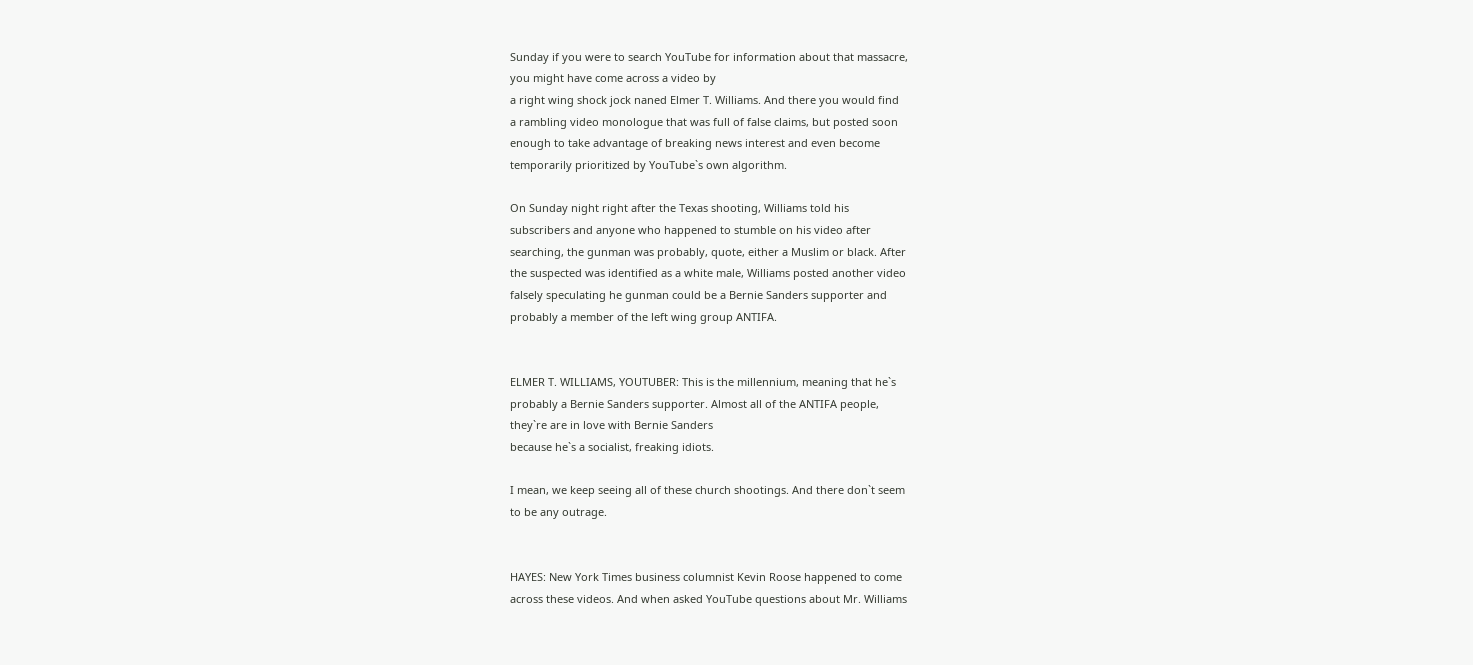Sunday if you were to search YouTube for information about that massacre,
you might have come across a video by
a right wing shock jock naned Elmer T. Williams. And there you would find
a rambling video monologue that was full of false claims, but posted soon
enough to take advantage of breaking news interest and even become
temporarily prioritized by YouTube`s own algorithm.

On Sunday night right after the Texas shooting, Williams told his
subscribers and anyone who happened to stumble on his video after
searching, the gunman was probably, quote, either a Muslim or black. After
the suspected was identified as a white male, Williams posted another video
falsely speculating he gunman could be a Bernie Sanders supporter and
probably a member of the left wing group ANTIFA.


ELMER T. WILLIAMS, YOUTUBER: This is the millennium, meaning that he`s
probably a Bernie Sanders supporter. Almost all of the ANTIFA people,
they`re are in love with Bernie Sanders
because he`s a socialist, freaking idiots.

I mean, we keep seeing all of these church shootings. And there don`t seem
to be any outrage.


HAYES: New York Times business columnist Kevin Roose happened to come
across these videos. And when asked YouTube questions about Mr. Williams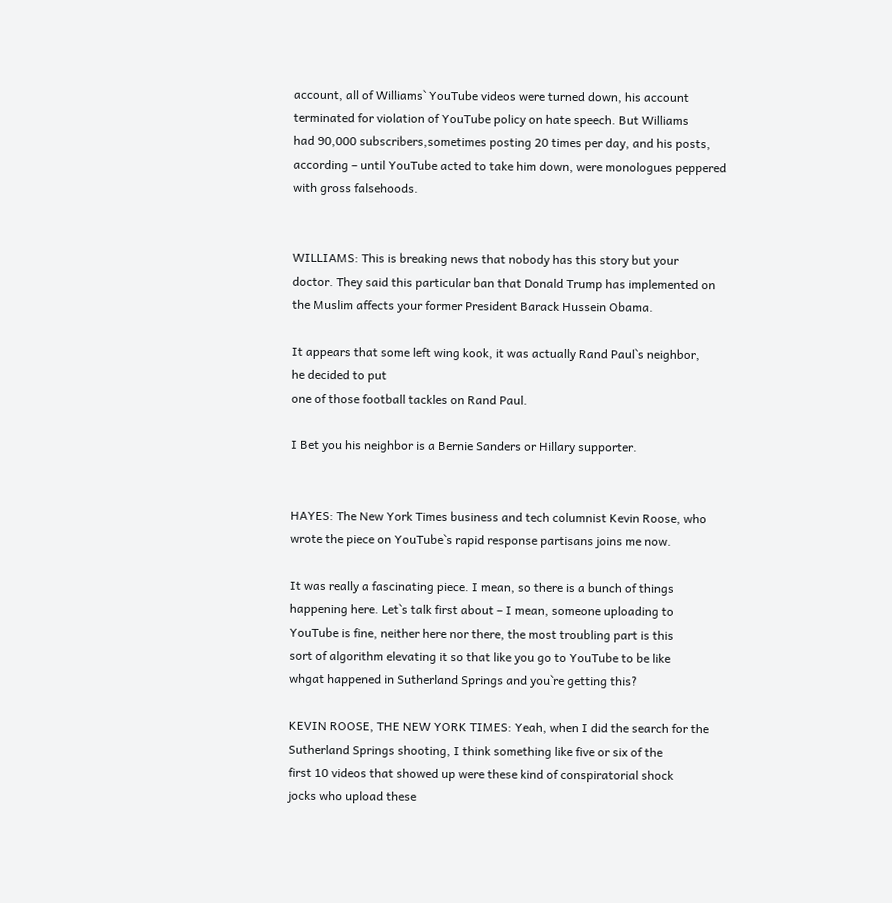account, all of Williams` YouTube videos were turned down, his account
terminated for violation of YouTube policy on hate speech. But Williams
had 90,000 subscribers,sometimes posting 20 times per day, and his posts,
according – until YouTube acted to take him down, were monologues peppered
with gross falsehoods.


WILLIAMS: This is breaking news that nobody has this story but your
doctor. They said this particular ban that Donald Trump has implemented on
the Muslim affects your former President Barack Hussein Obama.

It appears that some left wing kook, it was actually Rand Paul`s neighbor,
he decided to put
one of those football tackles on Rand Paul.

I Bet you his neighbor is a Bernie Sanders or Hillary supporter.


HAYES: The New York Times business and tech columnist Kevin Roose, who
wrote the piece on YouTube`s rapid response partisans joins me now.

It was really a fascinating piece. I mean, so there is a bunch of things
happening here. Let`s talk first about – I mean, someone uploading to
YouTube is fine, neither here nor there, the most troubling part is this
sort of algorithm elevating it so that like you go to YouTube to be like
whgat happened in Sutherland Springs and you`re getting this?

KEVIN ROOSE, THE NEW YORK TIMES: Yeah, when I did the search for the
Sutherland Springs shooting, I think something like five or six of the
first 10 videos that showed up were these kind of conspiratorial shock
jocks who upload these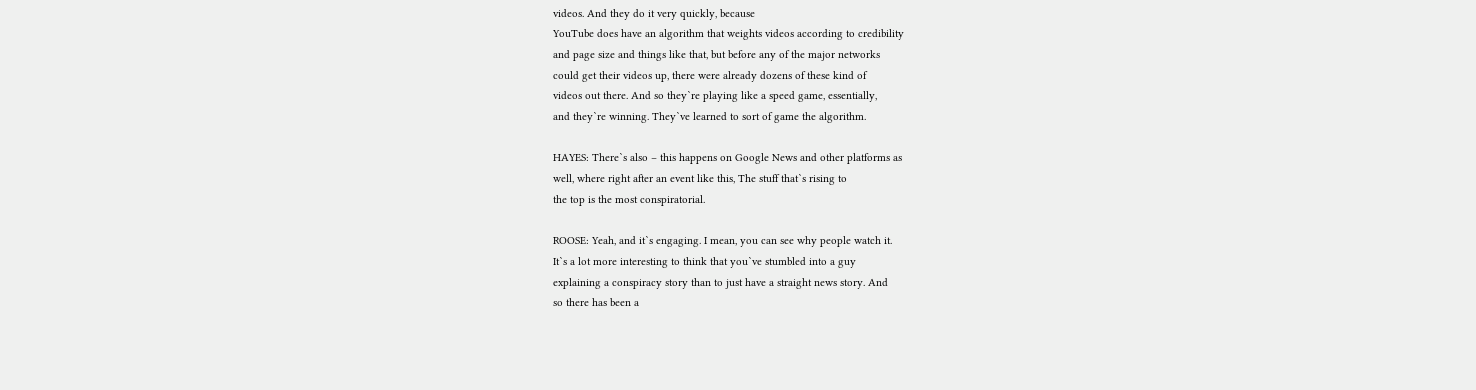videos. And they do it very quickly, because
YouTube does have an algorithm that weights videos according to credibility
and page size and things like that, but before any of the major networks
could get their videos up, there were already dozens of these kind of
videos out there. And so they`re playing like a speed game, essentially,
and they`re winning. They`ve learned to sort of game the algorithm.

HAYES: There`s also – this happens on Google News and other platforms as
well, where right after an event like this, The stuff that`s rising to
the top is the most conspiratorial.

ROOSE: Yeah, and it`s engaging. I mean, you can see why people watch it.
It`s a lot more interesting to think that you`ve stumbled into a guy
explaining a conspiracy story than to just have a straight news story. And
so there has been a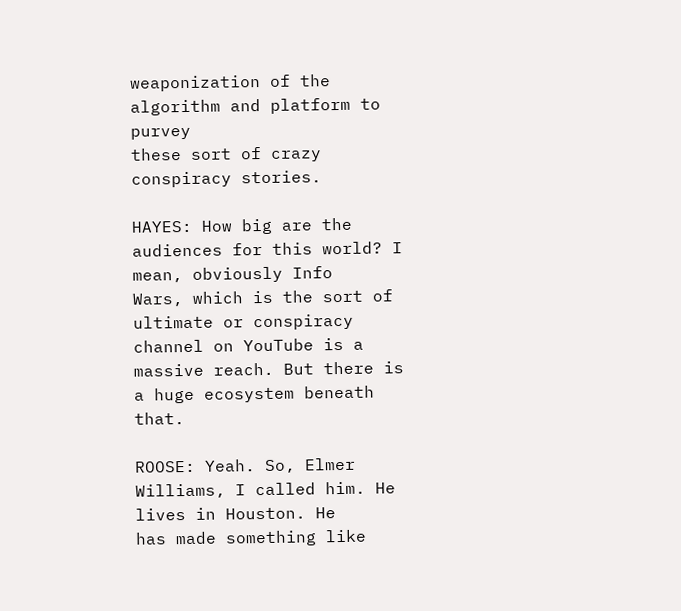weaponization of the algorithm and platform to purvey
these sort of crazy conspiracy stories.

HAYES: How big are the audiences for this world? I mean, obviously Info
Wars, which is the sort of ultimate or conspiracy channel on YouTube is a
massive reach. But there is a huge ecosystem beneath that.

ROOSE: Yeah. So, Elmer Williams, I called him. He lives in Houston. He
has made something like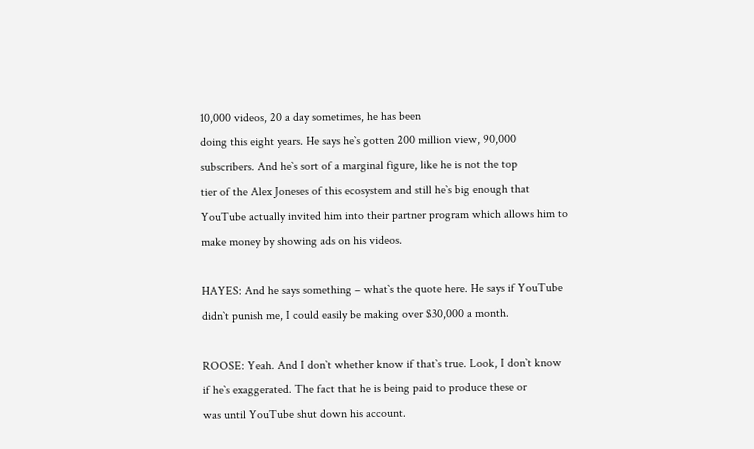10,000 videos, 20 a day sometimes, he has been
doing this eight years. He says he`s gotten 200 million view, 90,000
subscribers. And he`s sort of a marginal figure, like he is not the top
tier of the Alex Joneses of this ecosystem and still he`s big enough that
YouTube actually invited him into their partner program which allows him to
make money by showing ads on his videos.

HAYES: And he says something – what`s the quote here. He says if YouTube
didn`t punish me, I could easily be making over $30,000 a month.

ROOSE: Yeah. And I don`t whether know if that`s true. Look, I don`t know
if he`s exaggerated. The fact that he is being paid to produce these or
was until YouTube shut down his account.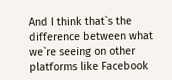And I think that`s the difference between what we`re seeing on other
platforms like Facebook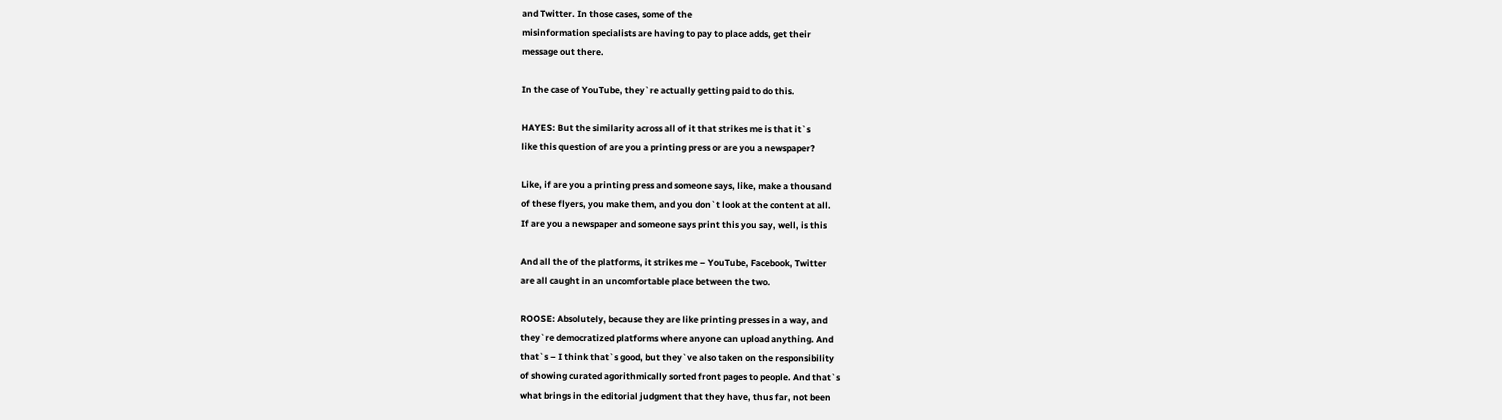and Twitter. In those cases, some of the
misinformation specialists are having to pay to place adds, get their
message out there.

In the case of YouTube, they`re actually getting paid to do this.

HAYES: But the similarity across all of it that strikes me is that it`s
like this question of are you a printing press or are you a newspaper?

Like, if are you a printing press and someone says, like, make a thousand
of these flyers, you make them, and you don`t look at the content at all.
If are you a newspaper and someone says print this you say, well, is this

And all the of the platforms, it strikes me – YouTube, Facebook, Twitter
are all caught in an uncomfortable place between the two.

ROOSE: Absolutely, because they are like printing presses in a way, and
they`re democratized platforms where anyone can upload anything. And
that`s – I think that`s good, but they`ve also taken on the responsibility
of showing curated agorithmically sorted front pages to people. And that`s
what brings in the editorial judgment that they have, thus far, not been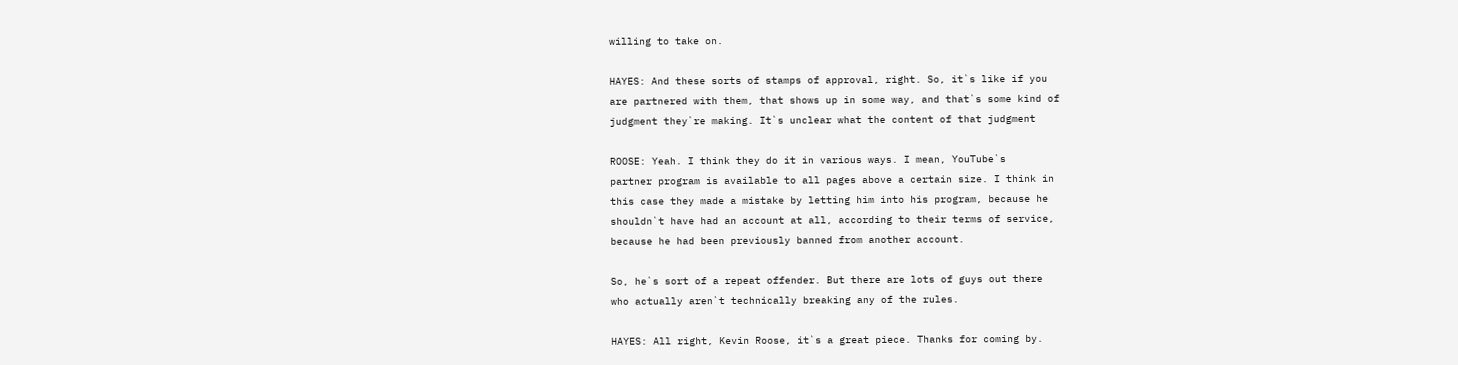willing to take on.

HAYES: And these sorts of stamps of approval, right. So, it`s like if you
are partnered with them, that shows up in some way, and that`s some kind of
judgment they`re making. It`s unclear what the content of that judgment

ROOSE: Yeah. I think they do it in various ways. I mean, YouTube`s
partner program is available to all pages above a certain size. I think in
this case they made a mistake by letting him into his program, because he
shouldn`t have had an account at all, according to their terms of service,
because he had been previously banned from another account.

So, he`s sort of a repeat offender. But there are lots of guys out there
who actually aren`t technically breaking any of the rules.

HAYES: All right, Kevin Roose, it`s a great piece. Thanks for coming by.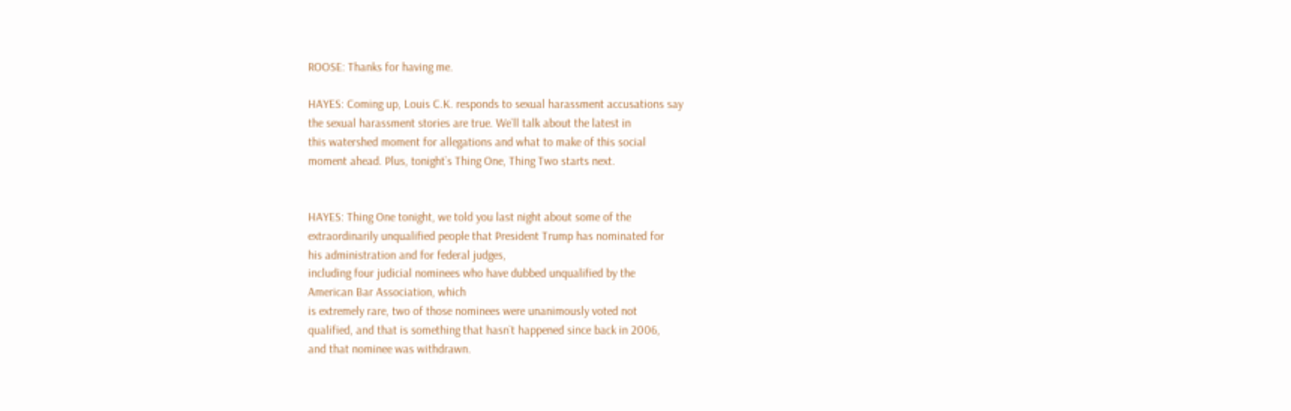ROOSE: Thanks for having me.

HAYES: Coming up, Louis C.K. responds to sexual harassment accusations say
the sexual harassment stories are true. We`ll talk about the latest in
this watershed moment for allegations and what to make of this social
moment ahead. Plus, tonight`s Thing One, Thing Two starts next.


HAYES: Thing One tonight, we told you last night about some of the
extraordinarily unqualified people that President Trump has nominated for
his administration and for federal judges,
including four judicial nominees who have dubbed unqualified by the
American Bar Association, which
is extremely rare, two of those nominees were unanimously voted not
qualified, and that is something that hasn`t happened since back in 2006,
and that nominee was withdrawn.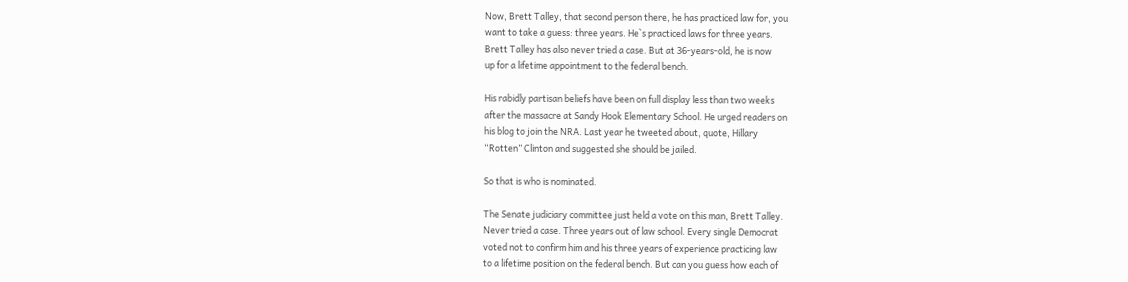Now, Brett Talley, that second person there, he has practiced law for, you
want to take a guess: three years. He`s practiced laws for three years.
Brett Talley has also never tried a case. But at 36-years-old, he is now
up for a lifetime appointment to the federal bench.

His rabidly partisan beliefs have been on full display less than two weeks
after the massacre at Sandy Hook Elementary School. He urged readers on
his blog to join the NRA. Last year he tweeted about, quote, Hillary
“Rotten” Clinton and suggested she should be jailed.

So that is who is nominated.

The Senate judiciary committee just held a vote on this man, Brett Talley.
Never tried a case. Three years out of law school. Every single Democrat
voted not to confirm him and his three years of experience practicing law
to a lifetime position on the federal bench. But can you guess how each of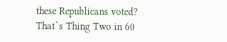these Republicans voted? That`s Thing Two in 60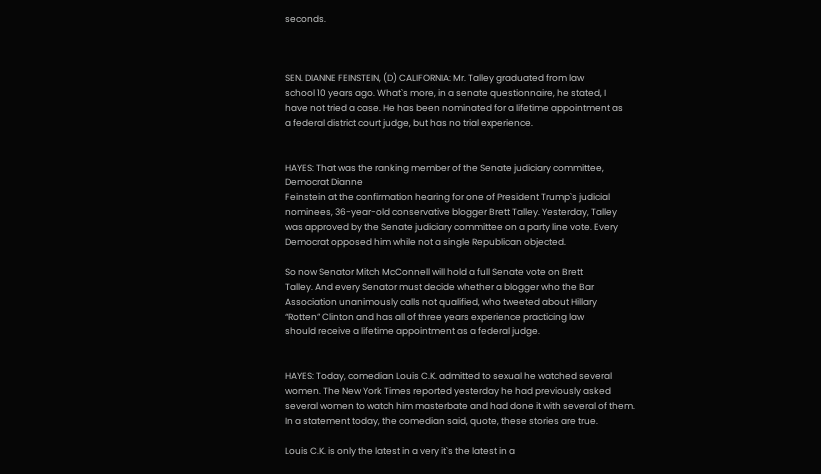seconds.



SEN. DIANNE FEINSTEIN, (D) CALIFORNIA: Mr. Talley graduated from law
school 10 years ago. What`s more, in a senate questionnaire, he stated, I
have not tried a case. He has been nominated for a lifetime appointment as
a federal district court judge, but has no trial experience.


HAYES: That was the ranking member of the Senate judiciary committee,
Democrat Dianne
Feinstein at the confirmation hearing for one of President Trump`s judicial
nominees, 36-year-old conservative blogger Brett Talley. Yesterday, Talley
was approved by the Senate judiciary committee on a party line vote. Every
Democrat opposed him while not a single Republican objected.

So now Senator Mitch McConnell will hold a full Senate vote on Brett
Talley. And every Senator must decide whether a blogger who the Bar
Association unanimously calls not qualified, who tweeted about Hillary
“Rotten” Clinton and has all of three years experience practicing law
should receive a lifetime appointment as a federal judge.


HAYES: Today, comedian Louis C.K. admitted to sexual he watched several
women. The New York Times reported yesterday he had previously asked
several women to watch him masterbate and had done it with several of them.
In a statement today, the comedian said, quote, these stories are true.

Louis C.K. is only the latest in a very it`s the latest in a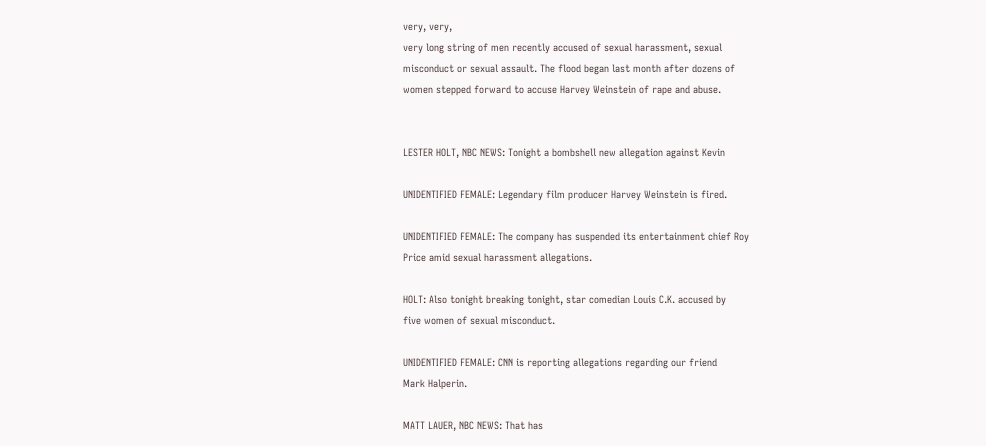very, very,
very long string of men recently accused of sexual harassment, sexual
misconduct or sexual assault. The flood began last month after dozens of
women stepped forward to accuse Harvey Weinstein of rape and abuse.


LESTER HOLT, NBC NEWS: Tonight a bombshell new allegation against Kevin

UNIDENTIFIED FEMALE: Legendary film producer Harvey Weinstein is fired.

UNIDENTIFIED FEMALE: The company has suspended its entertainment chief Roy
Price amid sexual harassment allegations.

HOLT: Also tonight breaking tonight, star comedian Louis C.K. accused by
five women of sexual misconduct.

UNIDENTIFIED FEMALE: CNN is reporting allegations regarding our friend
Mark Halperin.

MATT LAUER, NBC NEWS: That has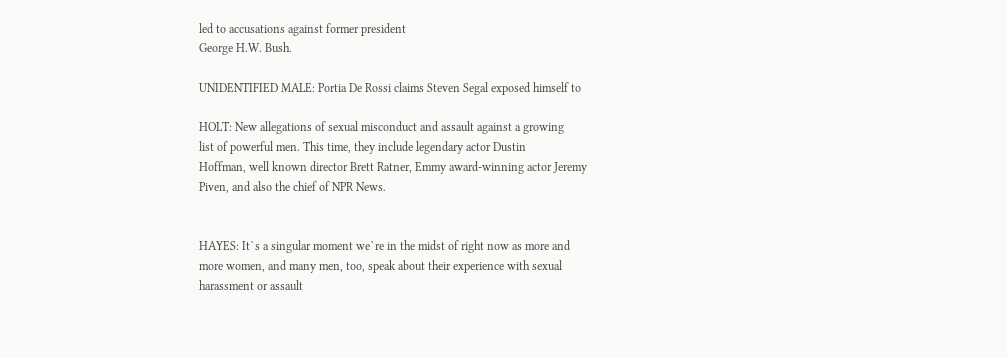led to accusations against former president
George H.W. Bush.

UNIDENTIFIED MALE: Portia De Rossi claims Steven Segal exposed himself to

HOLT: New allegations of sexual misconduct and assault against a growing
list of powerful men. This time, they include legendary actor Dustin
Hoffman, well known director Brett Ratner, Emmy award-winning actor Jeremy
Piven, and also the chief of NPR News.


HAYES: It`s a singular moment we`re in the midst of right now as more and
more women, and many men, too, speak about their experience with sexual
harassment or assault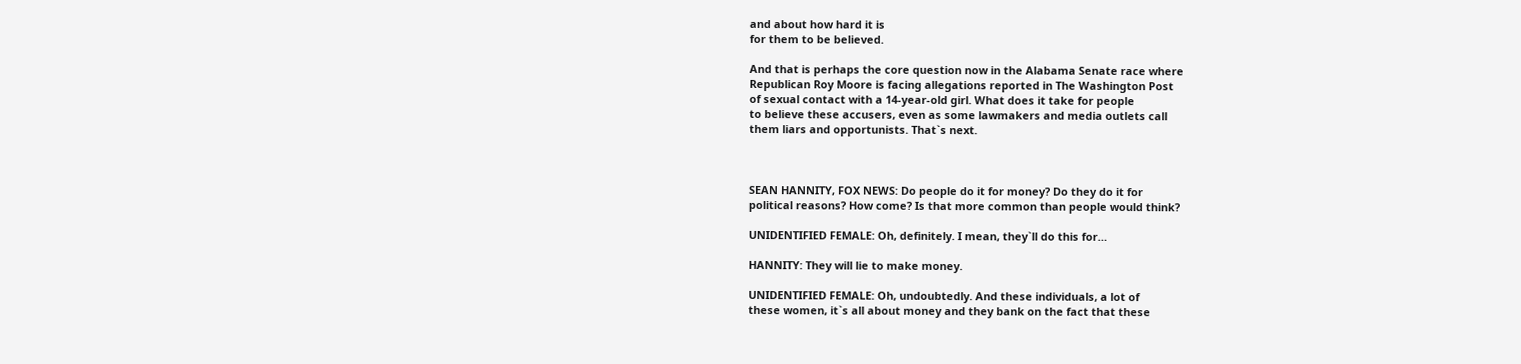and about how hard it is
for them to be believed.

And that is perhaps the core question now in the Alabama Senate race where
Republican Roy Moore is facing allegations reported in The Washington Post
of sexual contact with a 14-year-old girl. What does it take for people
to believe these accusers, even as some lawmakers and media outlets call
them liars and opportunists. That`s next.



SEAN HANNITY, FOX NEWS: Do people do it for money? Do they do it for
political reasons? How come? Is that more common than people would think?

UNIDENTIFIED FEMALE: Oh, definitely. I mean, they`ll do this for…

HANNITY: They will lie to make money.

UNIDENTIFIED FEMALE: Oh, undoubtedly. And these individuals, a lot of
these women, it`s all about money and they bank on the fact that these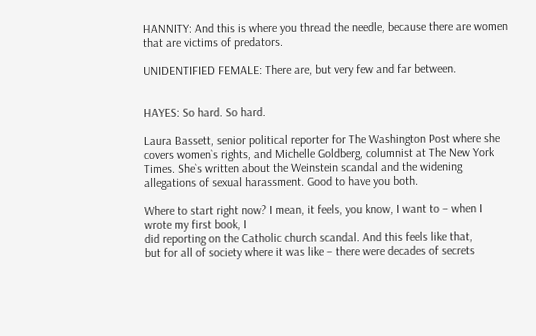HANNITY: And this is where you thread the needle, because there are women
that are victims of predators.

UNIDENTIFIED FEMALE: There are, but very few and far between.


HAYES: So hard. So hard.

Laura Bassett, senior political reporter for The Washington Post where she
covers women`s rights, and Michelle Goldberg, columnist at The New York
Times. She`s written about the Weinstein scandal and the widening
allegations of sexual harassment. Good to have you both.

Where to start right now? I mean, it feels, you know, I want to – when I
wrote my first book, I
did reporting on the Catholic church scandal. And this feels like that,
but for all of society where it was like – there were decades of secrets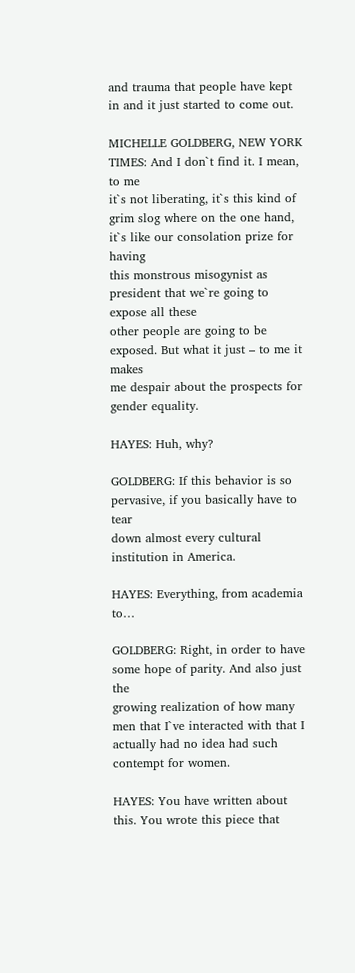and trauma that people have kept in and it just started to come out.

MICHELLE GOLDBERG, NEW YORK TIMES: And I don`t find it. I mean, to me
it`s not liberating, it`s this kind of grim slog where on the one hand,
it`s like our consolation prize for having
this monstrous misogynist as president that we`re going to expose all these
other people are going to be exposed. But what it just – to me it makes
me despair about the prospects for gender equality.

HAYES: Huh, why?

GOLDBERG: If this behavior is so pervasive, if you basically have to tear
down almost every cultural institution in America.

HAYES: Everything, from academia to…

GOLDBERG: Right, in order to have some hope of parity. And also just the
growing realization of how many men that I`ve interacted with that I
actually had no idea had such contempt for women.

HAYES: You have written about this. You wrote this piece that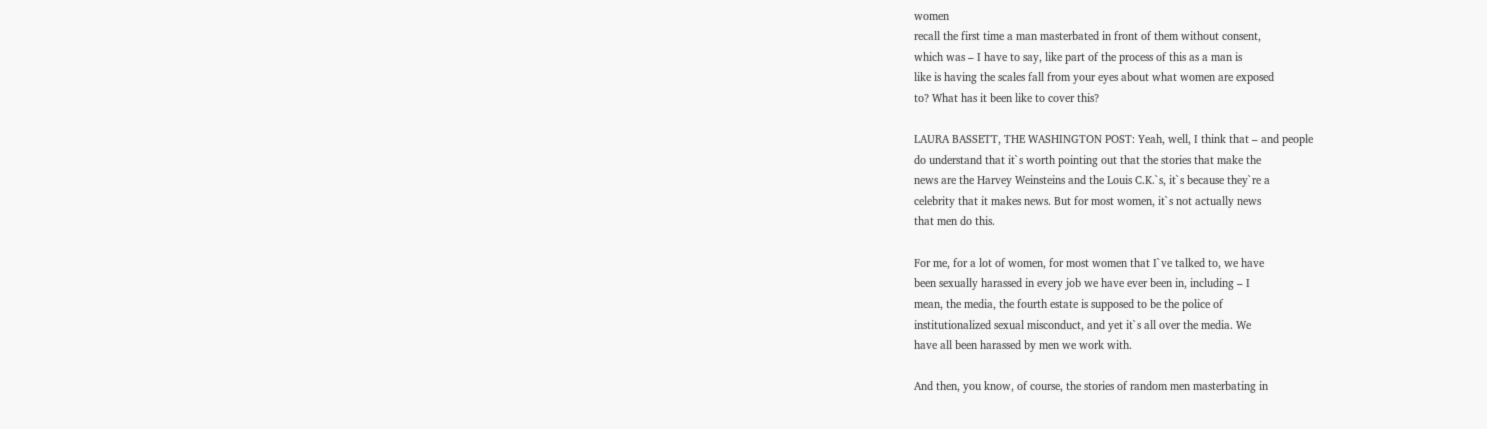women
recall the first time a man masterbated in front of them without consent,
which was – I have to say, like part of the process of this as a man is
like is having the scales fall from your eyes about what women are exposed
to? What has it been like to cover this?

LAURA BASSETT, THE WASHINGTON POST: Yeah, well, I think that – and people
do understand that it`s worth pointing out that the stories that make the
news are the Harvey Weinsteins and the Louis C.K.`s, it`s because they`re a
celebrity that it makes news. But for most women, it`s not actually news
that men do this.

For me, for a lot of women, for most women that I`ve talked to, we have
been sexually harassed in every job we have ever been in, including – I
mean, the media, the fourth estate is supposed to be the police of
institutionalized sexual misconduct, and yet it`s all over the media. We
have all been harassed by men we work with.

And then, you know, of course, the stories of random men masterbating in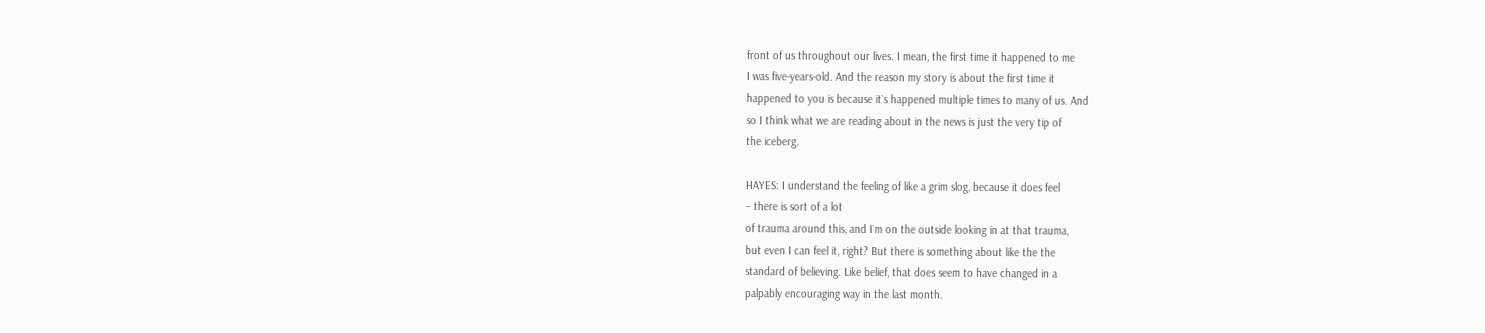front of us throughout our lives. I mean, the first time it happened to me
I was five-years-old. And the reason my story is about the first time it
happened to you is because it`s happened multiple times to many of us. And
so I think what we are reading about in the news is just the very tip of
the iceberg.

HAYES: I understand the feeling of like a grim slog, because it does feel
– there is sort of a lot
of trauma around this, and I`m on the outside looking in at that trauma,
but even I can feel it, right? But there is something about like the the
standard of believing. Like belief, that does seem to have changed in a
palpably encouraging way in the last month.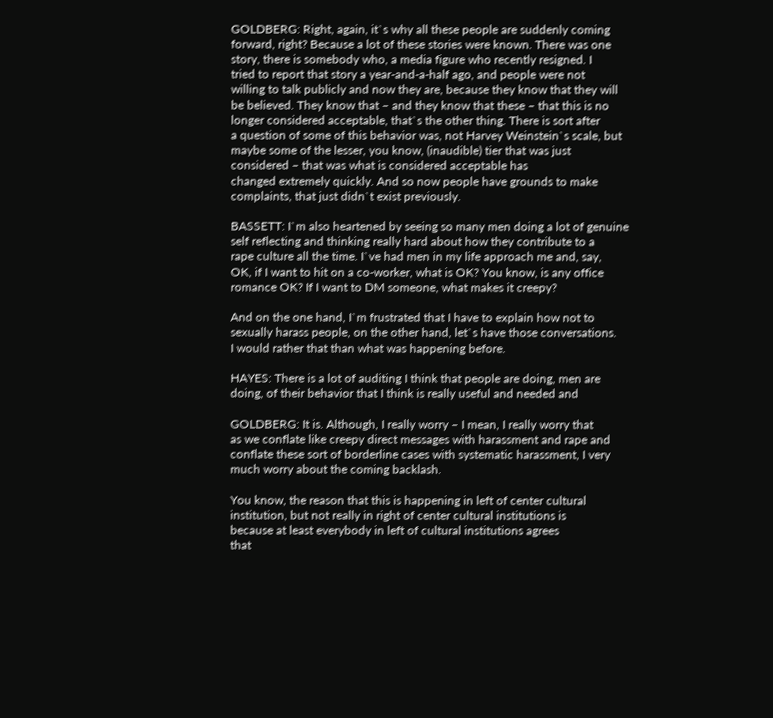GOLDBERG: Right, again, it`s why all these people are suddenly coming
forward, right? Because a lot of these stories were known. There was one
story, there is somebody who, a media figure who recently resigned. I
tried to report that story a year-and-a-half ago, and people were not
willing to talk publicly and now they are, because they know that they will
be believed. They know that – and they know that these – that this is no
longer considered acceptable, that`s the other thing. There is sort after
a question of some of this behavior was, not Harvey Weinstein`s scale, but
maybe some of the lesser, you know, (inaudible) tier that was just
considered – that was what is considered acceptable has
changed extremely quickly. And so now people have grounds to make
complaints, that just didn`t exist previously.

BASSETT: I`m also heartened by seeing so many men doing a lot of genuine
self reflecting and thinking really hard about how they contribute to a
rape culture all the time. I`ve had men in my life approach me and, say,
OK, if I want to hit on a co-worker, what is OK? You know, is any office
romance OK? If I want to DM someone, what makes it creepy?

And on the one hand, I`m frustrated that I have to explain how not to
sexually harass people, on the other hand, let`s have those conversations.
I would rather that than what was happening before.

HAYES: There is a lot of auditing I think that people are doing, men are
doing, of their behavior that I think is really useful and needed and

GOLDBERG: It is. Although, I really worry – I mean, I really worry that
as we conflate like creepy direct messages with harassment and rape and
conflate these sort of borderline cases with systematic harassment, I very
much worry about the coming backlash.

You know, the reason that this is happening in left of center cultural
institution, but not really in right of center cultural institutions is
because at least everybody in left of cultural institutions agrees
that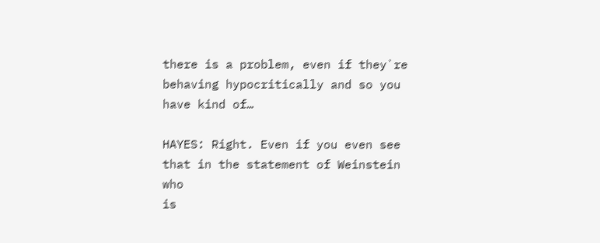there is a problem, even if they`re behaving hypocritically and so you
have kind of…

HAYES: Right. Even if you even see that in the statement of Weinstein who
is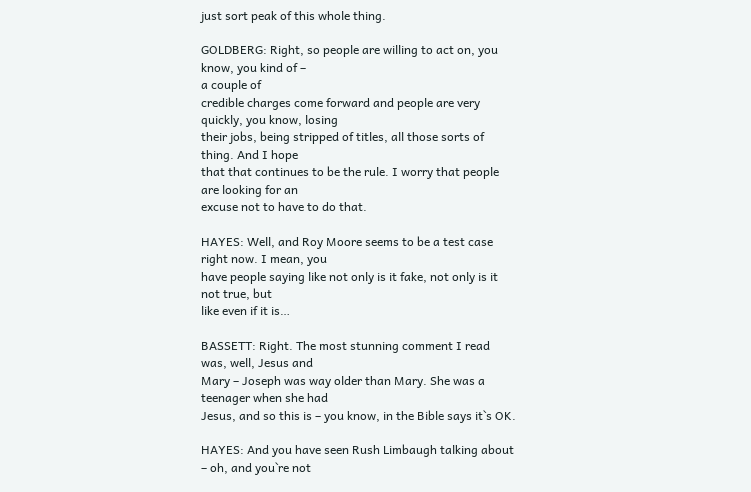just sort peak of this whole thing.

GOLDBERG: Right, so people are willing to act on, you know, you kind of –
a couple of
credible charges come forward and people are very quickly, you know, losing
their jobs, being stripped of titles, all those sorts of thing. And I hope
that that continues to be the rule. I worry that people are looking for an
excuse not to have to do that.

HAYES: Well, and Roy Moore seems to be a test case right now. I mean, you
have people saying like not only is it fake, not only is it not true, but
like even if it is…

BASSETT: Right. The most stunning comment I read was, well, Jesus and
Mary – Joseph was way older than Mary. She was a teenager when she had
Jesus, and so this is – you know, in the Bible says it`s OK.

HAYES: And you have seen Rush Limbaugh talking about – oh, and you`re not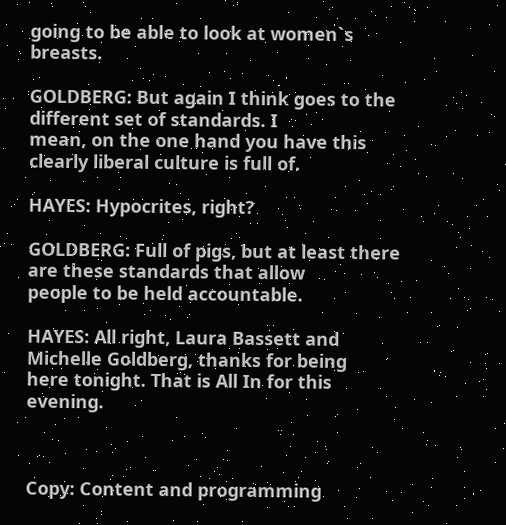going to be able to look at women`s breasts.

GOLDBERG: But again I think goes to the different set of standards. I
mean, on the one hand you have this clearly liberal culture is full of.

HAYES: Hypocrites, right?

GOLDBERG: Full of pigs, but at least there are these standards that allow
people to be held accountable.

HAYES: All right, Laura Bassett and Michelle Goldberg, thanks for being
here tonight. That is All In for this evening.



Copy: Content and programming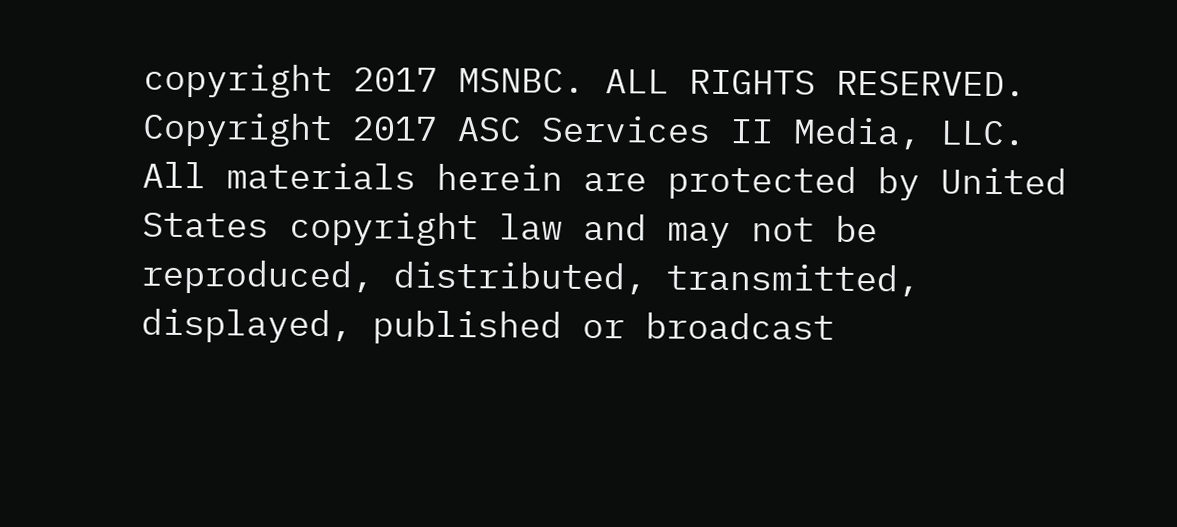copyright 2017 MSNBC. ALL RIGHTS RESERVED.
Copyright 2017 ASC Services II Media, LLC. All materials herein are protected by United States copyright law and may not be reproduced, distributed, transmitted, displayed, published or broadcast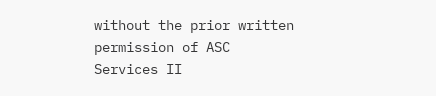without the prior written permission of ASC Services II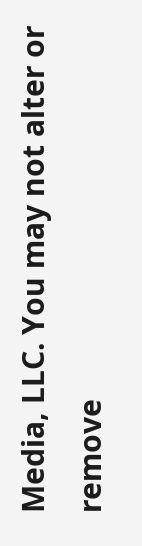Media, LLC. You may not alter or remove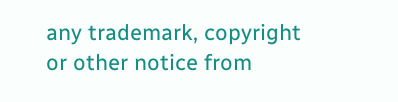any trademark, copyright or other notice from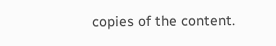copies of the content.